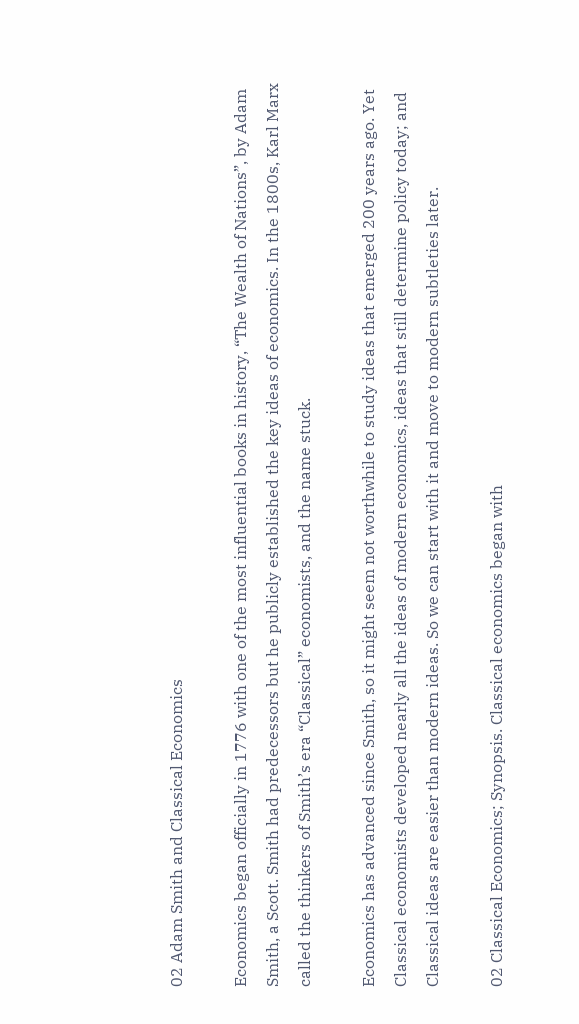02 Adam Smith and Classical Economics

Economics began officially in 1776 with one of the most influential books in history, “The Wealth of Nations”, by Adam Smith, a Scott. Smith had predecessors but he publicly established the key ideas of economics. In the 1800s, Karl Marx called the thinkers of Smith’s era “Classical” economists, and the name stuck.

Economics has advanced since Smith, so it might seem not worthwhile to study ideas that emerged 200 years ago. Yet Classical economists developed nearly all the ideas of modern economics, ideas that still determine policy today; and Classical ideas are easier than modern ideas. So we can start with it and move to modern subtleties later.

02 Classical Economics; Synopsis. Classical economics began with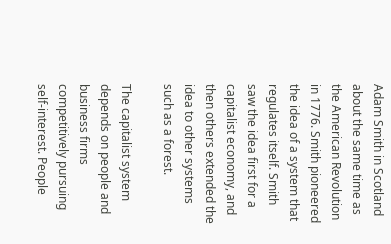Adam Smith in Scotland about the same time as the American Revolution in 1776. Smith pioneered the idea of a system that regulates itself. Smith saw the idea first for a capitalist economy, and then others extended the idea to other systems such as a forest.

The capitalist system depends on people and business firms competitively pursuing self-interest. People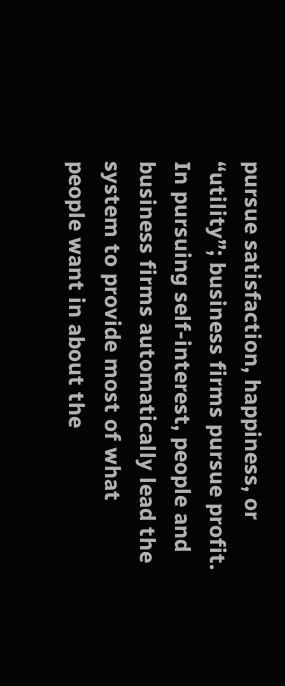pursue satisfaction, happiness, or “utility”; business firms pursue profit. In pursuing self-interest, people and business firms automatically lead the system to provide most of what people want in about the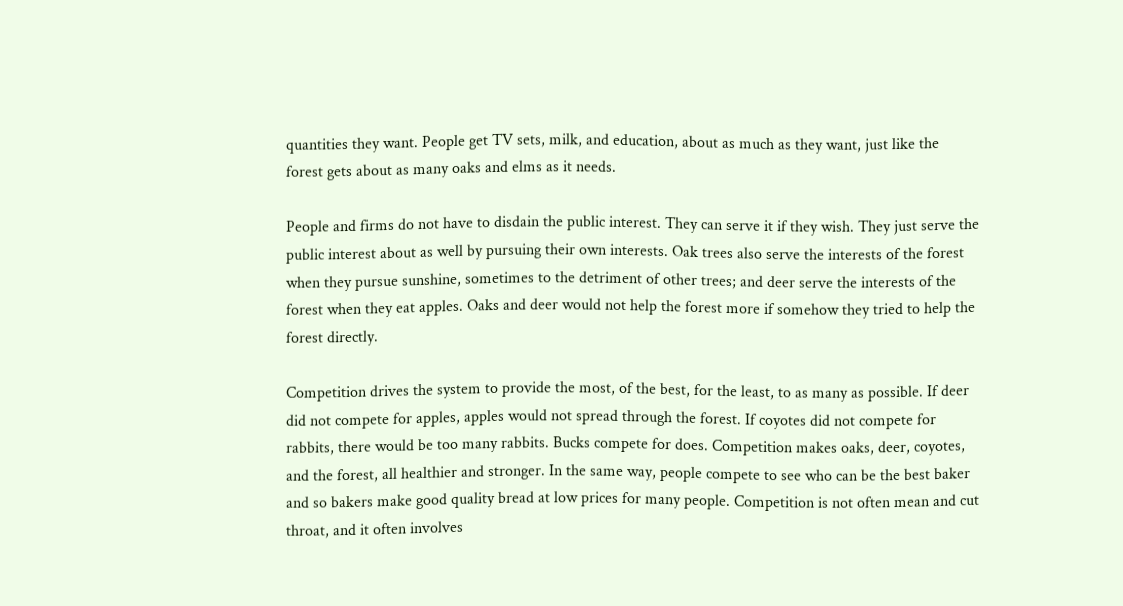quantities they want. People get TV sets, milk, and education, about as much as they want, just like the forest gets about as many oaks and elms as it needs.

People and firms do not have to disdain the public interest. They can serve it if they wish. They just serve the public interest about as well by pursuing their own interests. Oak trees also serve the interests of the forest when they pursue sunshine, sometimes to the detriment of other trees; and deer serve the interests of the forest when they eat apples. Oaks and deer would not help the forest more if somehow they tried to help the forest directly.

Competition drives the system to provide the most, of the best, for the least, to as many as possible. If deer did not compete for apples, apples would not spread through the forest. If coyotes did not compete for rabbits, there would be too many rabbits. Bucks compete for does. Competition makes oaks, deer, coyotes, and the forest, all healthier and stronger. In the same way, people compete to see who can be the best baker and so bakers make good quality bread at low prices for many people. Competition is not often mean and cut throat, and it often involves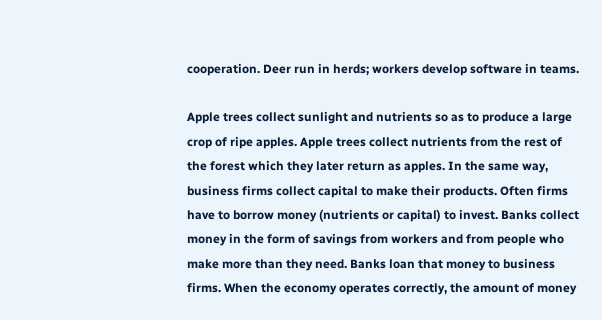cooperation. Deer run in herds; workers develop software in teams.

Apple trees collect sunlight and nutrients so as to produce a large crop of ripe apples. Apple trees collect nutrients from the rest of the forest which they later return as apples. In the same way, business firms collect capital to make their products. Often firms have to borrow money (nutrients or capital) to invest. Banks collect money in the form of savings from workers and from people who make more than they need. Banks loan that money to business firms. When the economy operates correctly, the amount of money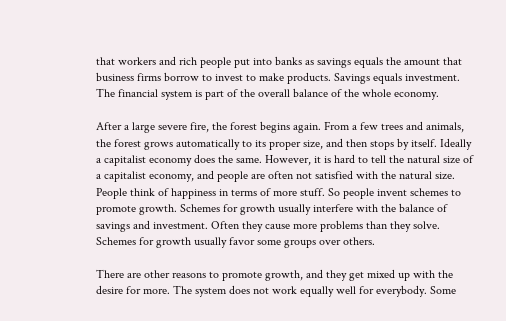that workers and rich people put into banks as savings equals the amount that business firms borrow to invest to make products. Savings equals investment. The financial system is part of the overall balance of the whole economy.

After a large severe fire, the forest begins again. From a few trees and animals, the forest grows automatically to its proper size, and then stops by itself. Ideally a capitalist economy does the same. However, it is hard to tell the natural size of a capitalist economy, and people are often not satisfied with the natural size. People think of happiness in terms of more stuff. So people invent schemes to promote growth. Schemes for growth usually interfere with the balance of savings and investment. Often they cause more problems than they solve. Schemes for growth usually favor some groups over others.

There are other reasons to promote growth, and they get mixed up with the desire for more. The system does not work equally well for everybody. Some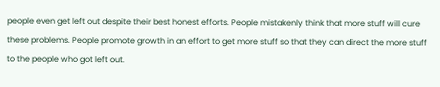people even get left out despite their best honest efforts. People mistakenly think that more stuff will cure these problems. People promote growth in an effort to get more stuff so that they can direct the more stuff to the people who got left out.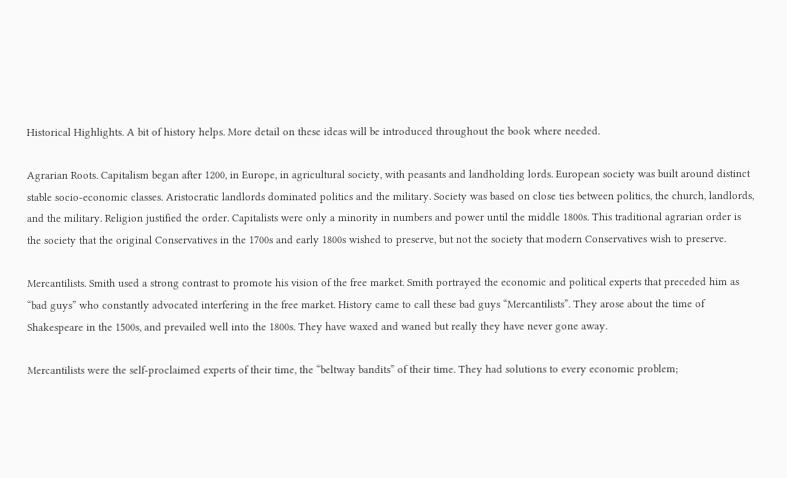Historical Highlights. A bit of history helps. More detail on these ideas will be introduced throughout the book where needed.

Agrarian Roots. Capitalism began after 1200, in Europe, in agricultural society, with peasants and landholding lords. European society was built around distinct stable socio-economic classes. Aristocratic landlords dominated politics and the military. Society was based on close ties between politics, the church, landlords, and the military. Religion justified the order. Capitalists were only a minority in numbers and power until the middle 1800s. This traditional agrarian order is the society that the original Conservatives in the 1700s and early 1800s wished to preserve, but not the society that modern Conservatives wish to preserve.

Mercantilists. Smith used a strong contrast to promote his vision of the free market. Smith portrayed the economic and political experts that preceded him as “bad guys” who constantly advocated interfering in the free market. History came to call these bad guys “Mercantilists”. They arose about the time of Shakespeare in the 1500s, and prevailed well into the 1800s. They have waxed and waned but really they have never gone away.

Mercantilists were the self-proclaimed experts of their time, the “beltway bandits” of their time. They had solutions to every economic problem;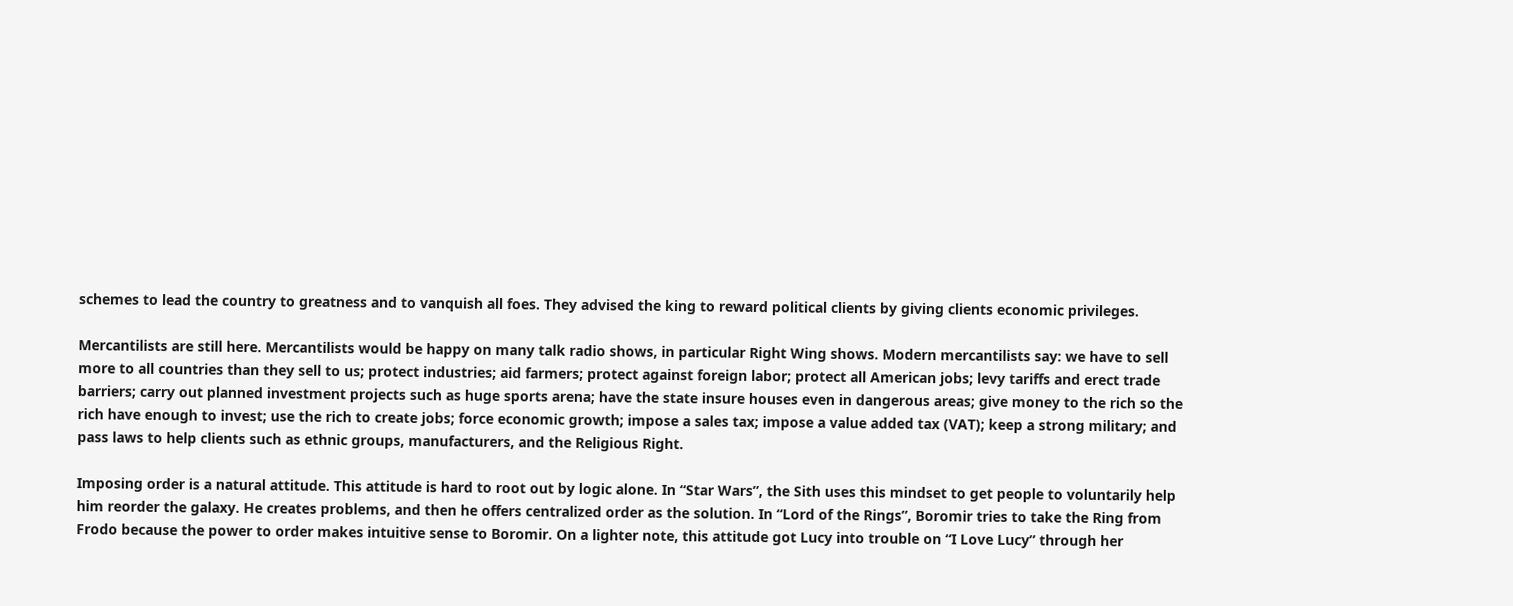schemes to lead the country to greatness and to vanquish all foes. They advised the king to reward political clients by giving clients economic privileges.

Mercantilists are still here. Mercantilists would be happy on many talk radio shows, in particular Right Wing shows. Modern mercantilists say: we have to sell more to all countries than they sell to us; protect industries; aid farmers; protect against foreign labor; protect all American jobs; levy tariffs and erect trade barriers; carry out planned investment projects such as huge sports arena; have the state insure houses even in dangerous areas; give money to the rich so the rich have enough to invest; use the rich to create jobs; force economic growth; impose a sales tax; impose a value added tax (VAT); keep a strong military; and pass laws to help clients such as ethnic groups, manufacturers, and the Religious Right.

Imposing order is a natural attitude. This attitude is hard to root out by logic alone. In “Star Wars”, the Sith uses this mindset to get people to voluntarily help him reorder the galaxy. He creates problems, and then he offers centralized order as the solution. In “Lord of the Rings”, Boromir tries to take the Ring from Frodo because the power to order makes intuitive sense to Boromir. On a lighter note, this attitude got Lucy into trouble on “I Love Lucy” through her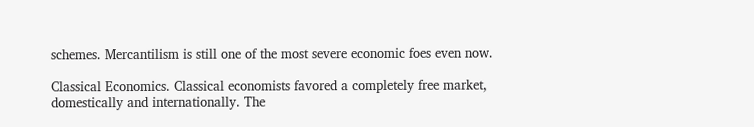schemes. Mercantilism is still one of the most severe economic foes even now.

Classical Economics. Classical economists favored a completely free market, domestically and internationally. The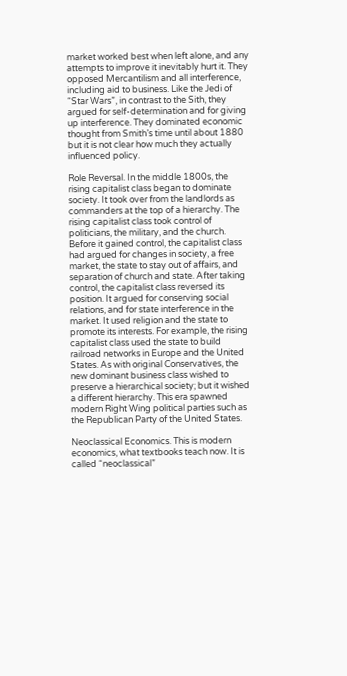market worked best when left alone, and any attempts to improve it inevitably hurt it. They opposed Mercantilism and all interference, including aid to business. Like the Jedi of “Star Wars”, in contrast to the Sith, they argued for self-determination and for giving up interference. They dominated economic thought from Smith’s time until about 1880 but it is not clear how much they actually influenced policy.

Role Reversal. In the middle 1800s, the rising capitalist class began to dominate society. It took over from the landlords as commanders at the top of a hierarchy. The rising capitalist class took control of politicians, the military, and the church. Before it gained control, the capitalist class had argued for changes in society, a free market, the state to stay out of affairs, and separation of church and state. After taking control, the capitalist class reversed its position. It argued for conserving social relations, and for state interference in the market. It used religion and the state to promote its interests. For example, the rising capitalist class used the state to build railroad networks in Europe and the United States. As with original Conservatives, the new dominant business class wished to preserve a hierarchical society; but it wished a different hierarchy. This era spawned modern Right Wing political parties such as the Republican Party of the United States.

Neoclassical Economics. This is modern economics, what textbooks teach now. It is called “neoclassical”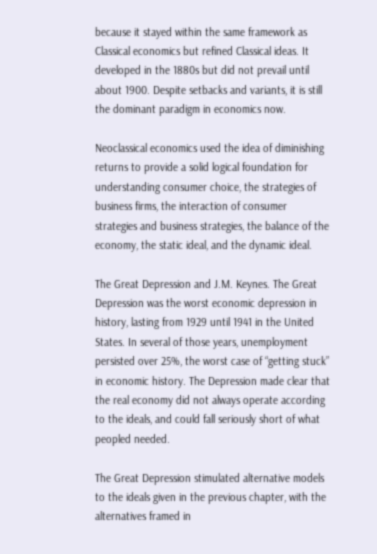because it stayed within the same framework as Classical economics but refined Classical ideas. It developed in the 1880s but did not prevail until about 1900. Despite setbacks and variants, it is still the dominant paradigm in economics now.

Neoclassical economics used the idea of diminishing returns to provide a solid logical foundation for understanding consumer choice, the strategies of business firms, the interaction of consumer strategies and business strategies, the balance of the economy, the static ideal, and the dynamic ideal.

The Great Depression and J.M. Keynes. The Great Depression was the worst economic depression in history, lasting from 1929 until 1941 in the United States. In several of those years, unemployment persisted over 25%, the worst case of “getting stuck” in economic history. The Depression made clear that the real economy did not always operate according to the ideals, and could fall seriously short of what peopled needed.

The Great Depression stimulated alternative models to the ideals given in the previous chapter, with the alternatives framed in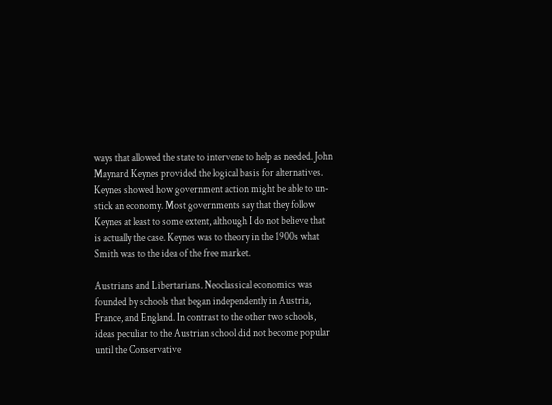ways that allowed the state to intervene to help as needed. John Maynard Keynes provided the logical basis for alternatives. Keynes showed how government action might be able to un-stick an economy. Most governments say that they follow Keynes at least to some extent, although I do not believe that is actually the case. Keynes was to theory in the 1900s what Smith was to the idea of the free market.

Austrians and Libertarians. Neoclassical economics was founded by schools that began independently in Austria, France, and England. In contrast to the other two schools, ideas peculiar to the Austrian school did not become popular until the Conservative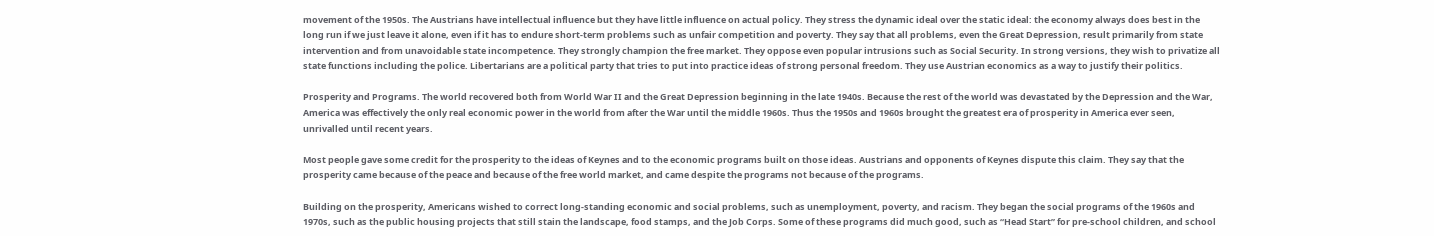movement of the 1950s. The Austrians have intellectual influence but they have little influence on actual policy. They stress the dynamic ideal over the static ideal: the economy always does best in the long run if we just leave it alone, even if it has to endure short-term problems such as unfair competition and poverty. They say that all problems, even the Great Depression, result primarily from state intervention and from unavoidable state incompetence. They strongly champion the free market. They oppose even popular intrusions such as Social Security. In strong versions, they wish to privatize all state functions including the police. Libertarians are a political party that tries to put into practice ideas of strong personal freedom. They use Austrian economics as a way to justify their politics.

Prosperity and Programs. The world recovered both from World War II and the Great Depression beginning in the late 1940s. Because the rest of the world was devastated by the Depression and the War, America was effectively the only real economic power in the world from after the War until the middle 1960s. Thus the 1950s and 1960s brought the greatest era of prosperity in America ever seen, unrivalled until recent years.

Most people gave some credit for the prosperity to the ideas of Keynes and to the economic programs built on those ideas. Austrians and opponents of Keynes dispute this claim. They say that the prosperity came because of the peace and because of the free world market, and came despite the programs not because of the programs.

Building on the prosperity, Americans wished to correct long-standing economic and social problems, such as unemployment, poverty, and racism. They began the social programs of the 1960s and 1970s, such as the public housing projects that still stain the landscape, food stamps, and the Job Corps. Some of these programs did much good, such as “Head Start” for pre-school children, and school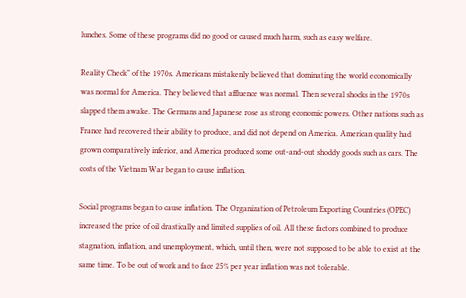lunches. Some of these programs did no good or caused much harm, such as easy welfare.

Reality Check” of the 1970s. Americans mistakenly believed that dominating the world economically was normal for America. They believed that affluence was normal. Then several shocks in the 1970s slapped them awake. The Germans and Japanese rose as strong economic powers. Other nations such as France had recovered their ability to produce, and did not depend on America. American quality had grown comparatively inferior, and America produced some out-and-out shoddy goods such as cars. The costs of the Vietnam War began to cause inflation.

Social programs began to cause inflation. The Organization of Petroleum Exporting Countries (OPEC) increased the price of oil drastically and limited supplies of oil. All these factors combined to produce stagnation, inflation, and unemployment, which, until then, were not supposed to be able to exist at the same time. To be out of work and to face 25% per year inflation was not tolerable.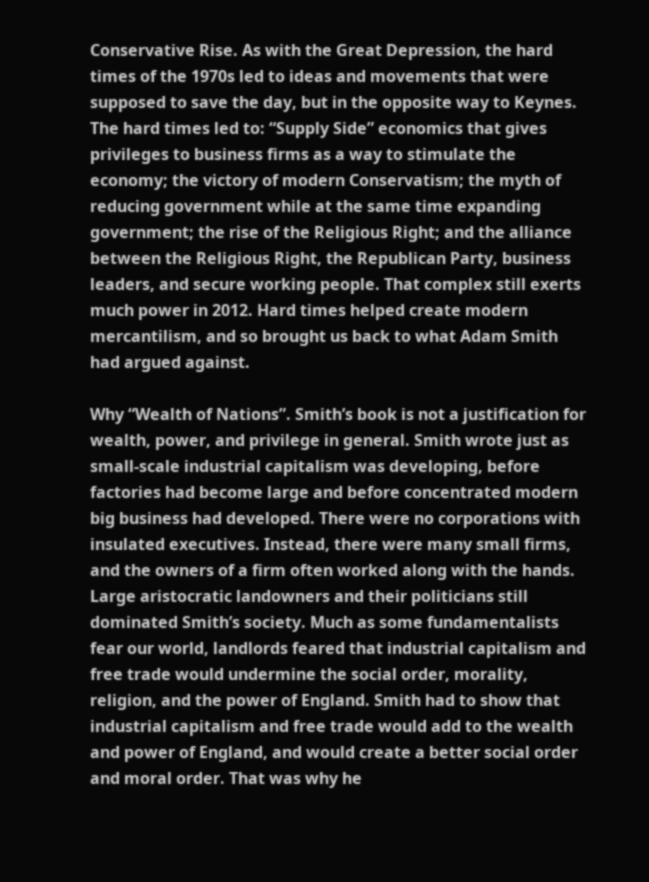Conservative Rise. As with the Great Depression, the hard times of the 1970s led to ideas and movements that were supposed to save the day, but in the opposite way to Keynes. The hard times led to: “Supply Side” economics that gives privileges to business firms as a way to stimulate the economy; the victory of modern Conservatism; the myth of reducing government while at the same time expanding government; the rise of the Religious Right; and the alliance between the Religious Right, the Republican Party, business leaders, and secure working people. That complex still exerts much power in 2012. Hard times helped create modern mercantilism, and so brought us back to what Adam Smith had argued against.

Why “Wealth of Nations”. Smith’s book is not a justification for wealth, power, and privilege in general. Smith wrote just as small-scale industrial capitalism was developing, before factories had become large and before concentrated modern big business had developed. There were no corporations with insulated executives. Instead, there were many small firms, and the owners of a firm often worked along with the hands. Large aristocratic landowners and their politicians still dominated Smith’s society. Much as some fundamentalists fear our world, landlords feared that industrial capitalism and free trade would undermine the social order, morality, religion, and the power of England. Smith had to show that industrial capitalism and free trade would add to the wealth and power of England, and would create a better social order and moral order. That was why he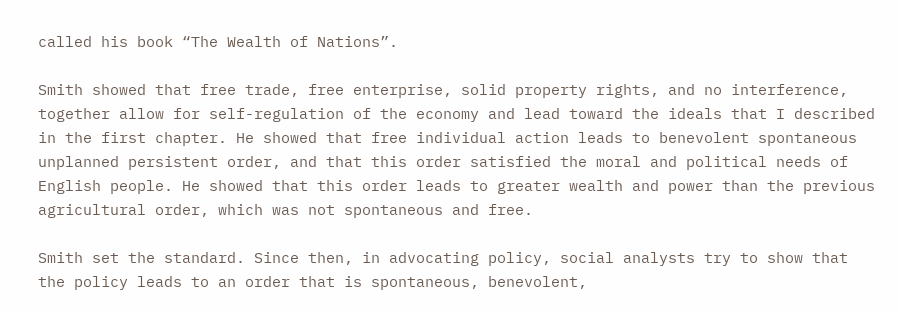called his book “The Wealth of Nations”.

Smith showed that free trade, free enterprise, solid property rights, and no interference, together allow for self-regulation of the economy and lead toward the ideals that I described in the first chapter. He showed that free individual action leads to benevolent spontaneous unplanned persistent order, and that this order satisfied the moral and political needs of English people. He showed that this order leads to greater wealth and power than the previous agricultural order, which was not spontaneous and free.

Smith set the standard. Since then, in advocating policy, social analysts try to show that the policy leads to an order that is spontaneous, benevolent,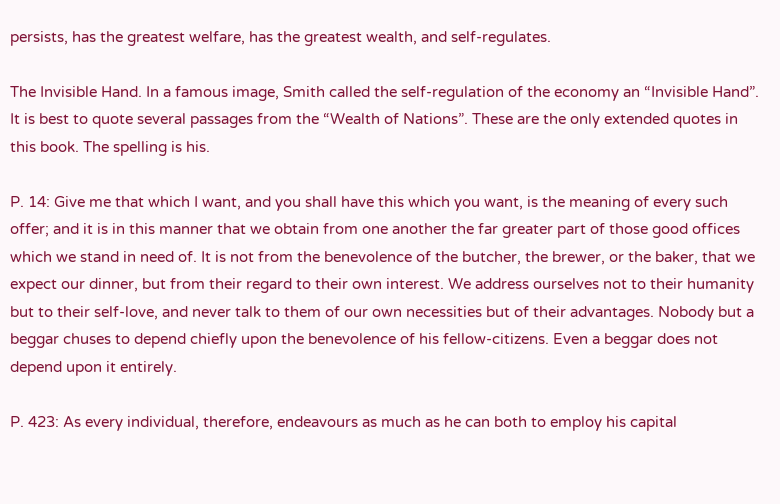persists, has the greatest welfare, has the greatest wealth, and self-regulates.

The Invisible Hand. In a famous image, Smith called the self-regulation of the economy an “Invisible Hand”. It is best to quote several passages from the “Wealth of Nations”. These are the only extended quotes in this book. The spelling is his.

P. 14: Give me that which I want, and you shall have this which you want, is the meaning of every such offer; and it is in this manner that we obtain from one another the far greater part of those good offices which we stand in need of. It is not from the benevolence of the butcher, the brewer, or the baker, that we expect our dinner, but from their regard to their own interest. We address ourselves not to their humanity but to their self-love, and never talk to them of our own necessities but of their advantages. Nobody but a beggar chuses to depend chiefly upon the benevolence of his fellow-citizens. Even a beggar does not depend upon it entirely.

P. 423: As every individual, therefore, endeavours as much as he can both to employ his capital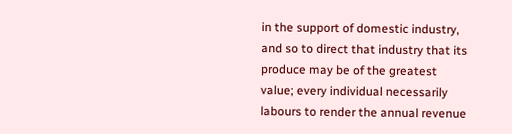in the support of domestic industry, and so to direct that industry that its produce may be of the greatest value; every individual necessarily labours to render the annual revenue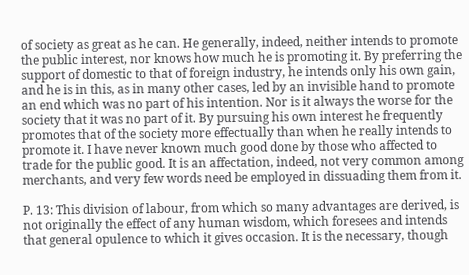of society as great as he can. He generally, indeed, neither intends to promote the public interest, nor knows how much he is promoting it. By preferring the support of domestic to that of foreign industry, he intends only his own gain, and he is in this, as in many other cases, led by an invisible hand to promote an end which was no part of his intention. Nor is it always the worse for the society that it was no part of it. By pursuing his own interest he frequently promotes that of the society more effectually than when he really intends to promote it. I have never known much good done by those who affected to trade for the public good. It is an affectation, indeed, not very common among merchants, and very few words need be employed in dissuading them from it.

P. 13: This division of labour, from which so many advantages are derived, is not originally the effect of any human wisdom, which foresees and intends that general opulence to which it gives occasion. It is the necessary, though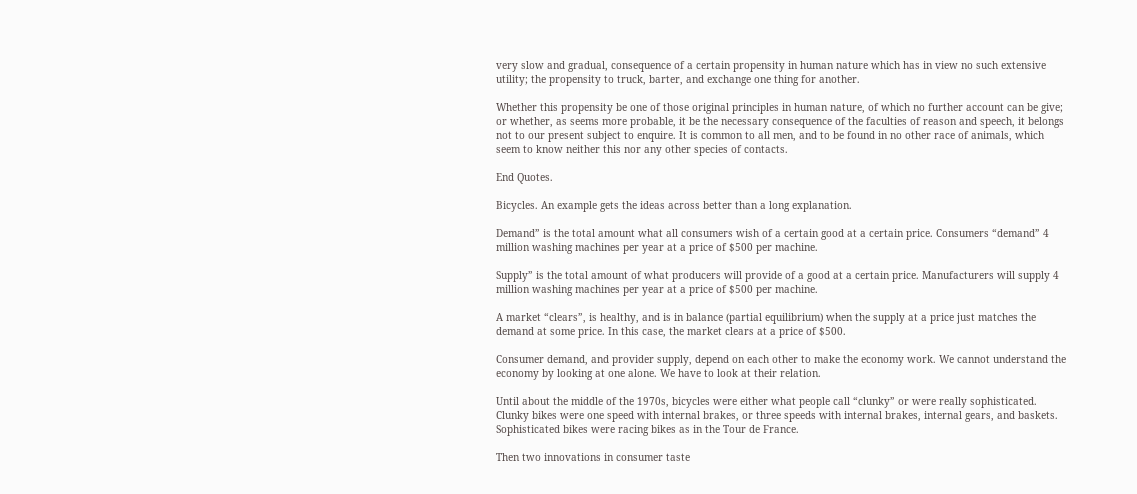very slow and gradual, consequence of a certain propensity in human nature which has in view no such extensive utility; the propensity to truck, barter, and exchange one thing for another.

Whether this propensity be one of those original principles in human nature, of which no further account can be give; or whether, as seems more probable, it be the necessary consequence of the faculties of reason and speech, it belongs not to our present subject to enquire. It is common to all men, and to be found in no other race of animals, which seem to know neither this nor any other species of contacts.

End Quotes.

Bicycles. An example gets the ideas across better than a long explanation.

Demand” is the total amount what all consumers wish of a certain good at a certain price. Consumers “demand” 4 million washing machines per year at a price of $500 per machine.

Supply” is the total amount of what producers will provide of a good at a certain price. Manufacturers will supply 4 million washing machines per year at a price of $500 per machine.

A market “clears”, is healthy, and is in balance (partial equilibrium) when the supply at a price just matches the demand at some price. In this case, the market clears at a price of $500.

Consumer demand, and provider supply, depend on each other to make the economy work. We cannot understand the economy by looking at one alone. We have to look at their relation.

Until about the middle of the 1970s, bicycles were either what people call “clunky” or were really sophisticated. Clunky bikes were one speed with internal brakes, or three speeds with internal brakes, internal gears, and baskets. Sophisticated bikes were racing bikes as in the Tour de France.

Then two innovations in consumer taste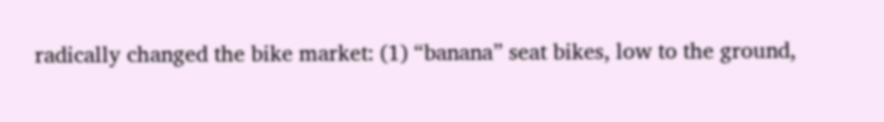radically changed the bike market: (1) “banana” seat bikes, low to the ground,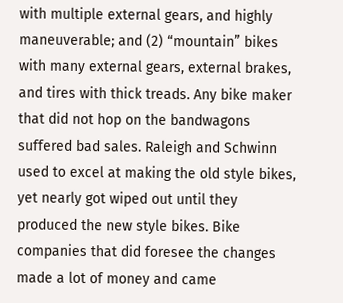with multiple external gears, and highly maneuverable; and (2) “mountain” bikes with many external gears, external brakes, and tires with thick treads. Any bike maker that did not hop on the bandwagons suffered bad sales. Raleigh and Schwinn used to excel at making the old style bikes, yet nearly got wiped out until they produced the new style bikes. Bike companies that did foresee the changes made a lot of money and came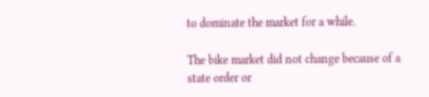to dominate the market for a while.

The bike market did not change because of a state order or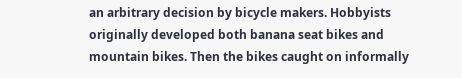an arbitrary decision by bicycle makers. Hobbyists originally developed both banana seat bikes and mountain bikes. Then the bikes caught on informally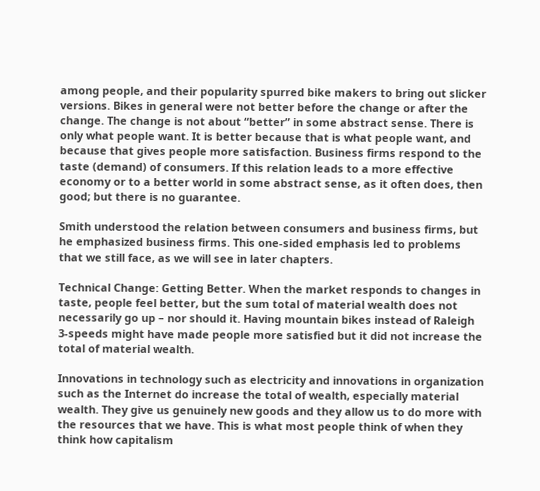among people, and their popularity spurred bike makers to bring out slicker versions. Bikes in general were not better before the change or after the change. The change is not about “better” in some abstract sense. There is only what people want. It is better because that is what people want, and because that gives people more satisfaction. Business firms respond to the taste (demand) of consumers. If this relation leads to a more effective economy or to a better world in some abstract sense, as it often does, then good; but there is no guarantee.

Smith understood the relation between consumers and business firms, but he emphasized business firms. This one-sided emphasis led to problems that we still face, as we will see in later chapters.

Technical Change: Getting Better. When the market responds to changes in taste, people feel better, but the sum total of material wealth does not necessarily go up – nor should it. Having mountain bikes instead of Raleigh 3-speeds might have made people more satisfied but it did not increase the total of material wealth.

Innovations in technology such as electricity and innovations in organization such as the Internet do increase the total of wealth, especially material wealth. They give us genuinely new goods and they allow us to do more with the resources that we have. This is what most people think of when they think how capitalism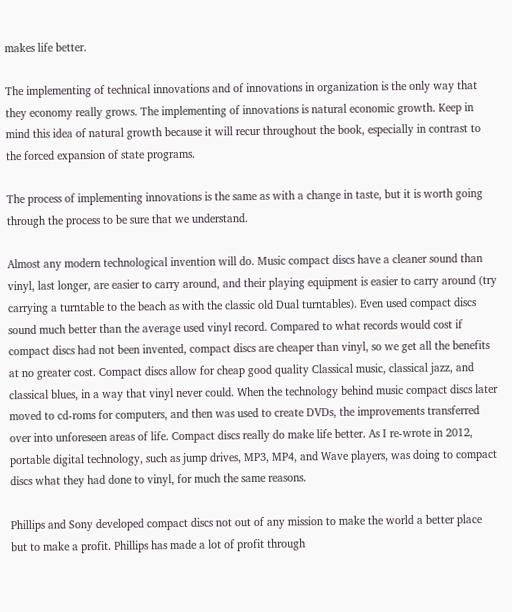makes life better.

The implementing of technical innovations and of innovations in organization is the only way that they economy really grows. The implementing of innovations is natural economic growth. Keep in mind this idea of natural growth because it will recur throughout the book, especially in contrast to the forced expansion of state programs.

The process of implementing innovations is the same as with a change in taste, but it is worth going through the process to be sure that we understand.

Almost any modern technological invention will do. Music compact discs have a cleaner sound than vinyl, last longer, are easier to carry around, and their playing equipment is easier to carry around (try carrying a turntable to the beach as with the classic old Dual turntables). Even used compact discs sound much better than the average used vinyl record. Compared to what records would cost if compact discs had not been invented, compact discs are cheaper than vinyl, so we get all the benefits at no greater cost. Compact discs allow for cheap good quality Classical music, classical jazz, and classical blues, in a way that vinyl never could. When the technology behind music compact discs later moved to cd-roms for computers, and then was used to create DVDs, the improvements transferred over into unforeseen areas of life. Compact discs really do make life better. As I re-wrote in 2012, portable digital technology, such as jump drives, MP3, MP4, and Wave players, was doing to compact discs what they had done to vinyl, for much the same reasons.

Phillips and Sony developed compact discs not out of any mission to make the world a better place but to make a profit. Phillips has made a lot of profit through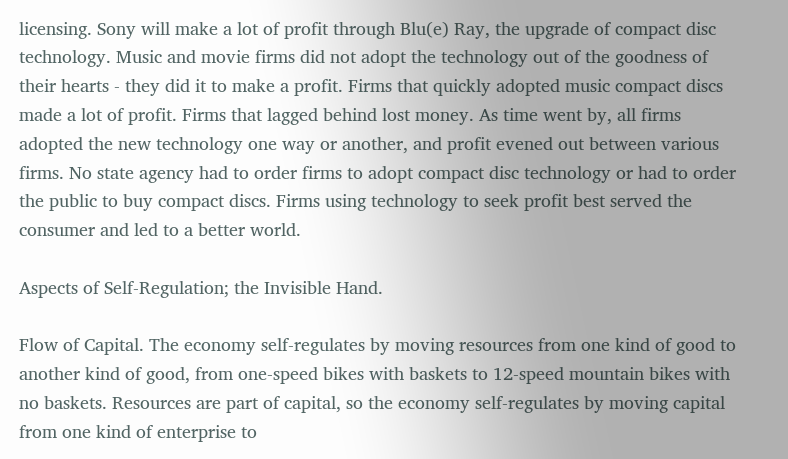licensing. Sony will make a lot of profit through Blu(e) Ray, the upgrade of compact disc technology. Music and movie firms did not adopt the technology out of the goodness of their hearts - they did it to make a profit. Firms that quickly adopted music compact discs made a lot of profit. Firms that lagged behind lost money. As time went by, all firms adopted the new technology one way or another, and profit evened out between various firms. No state agency had to order firms to adopt compact disc technology or had to order the public to buy compact discs. Firms using technology to seek profit best served the consumer and led to a better world.

Aspects of Self-Regulation; the Invisible Hand.

Flow of Capital. The economy self-regulates by moving resources from one kind of good to another kind of good, from one-speed bikes with baskets to 12-speed mountain bikes with no baskets. Resources are part of capital, so the economy self-regulates by moving capital from one kind of enterprise to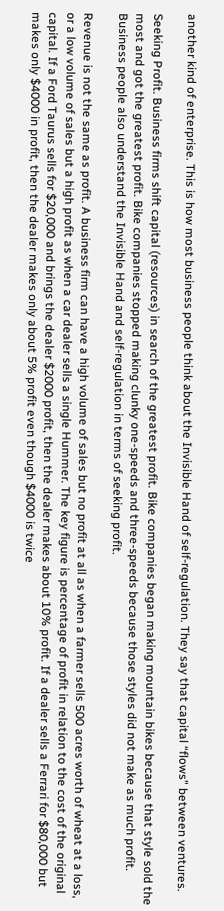another kind of enterprise. This is how most business people think about the Invisible Hand of self-regulation. They say that capital “flows” between ventures.

Seeking Profit. Business firms shift capital (resources) in search of the greatest profit. Bike companies began making mountain bikes because that style sold the most and got the greatest profit. Bike companies stopped making clunky one-speeds and three-speeds because those styles did not make as much profit. Business people also understand the Invisible Hand and self-regulation in terms of seeking profit.

Revenue is not the same as profit. A business firm can have a high volume of sales but no profit at all as when a farmer sells 500 acres worth of wheat at a loss, or a low volume of sales but a high profit as when a car dealer sells a single Hummer. The key figure is percentage of profit in relation to the cost of the original capital. If a Ford Taurus sells for $20,000 and brings the dealer $2000 profit, then the dealer makes about 10% profit. If a dealer sells a Ferrari for $80,000 but makes only $4000 in profit, then the dealer makes only about 5% profit even though $4000 is twice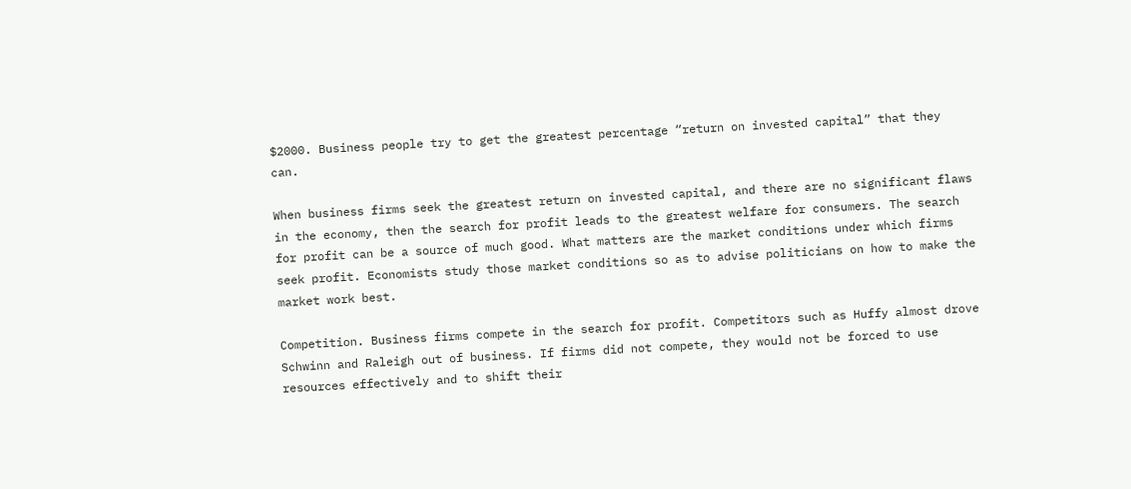$2000. Business people try to get the greatest percentage “return on invested capital” that they can.

When business firms seek the greatest return on invested capital, and there are no significant flaws in the economy, then the search for profit leads to the greatest welfare for consumers. The search for profit can be a source of much good. What matters are the market conditions under which firms seek profit. Economists study those market conditions so as to advise politicians on how to make the market work best.

Competition. Business firms compete in the search for profit. Competitors such as Huffy almost drove Schwinn and Raleigh out of business. If firms did not compete, they would not be forced to use resources effectively and to shift their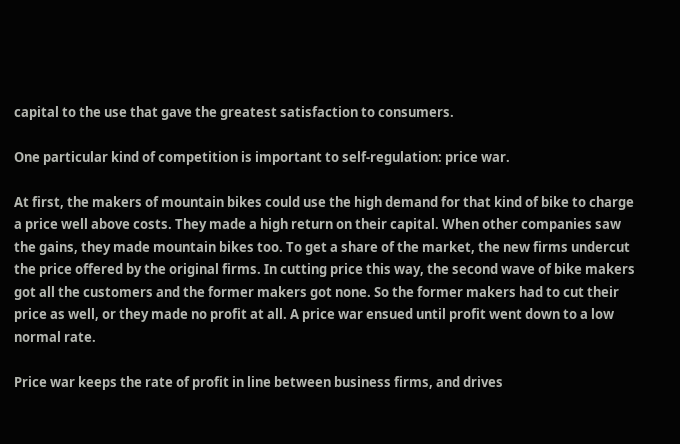capital to the use that gave the greatest satisfaction to consumers.

One particular kind of competition is important to self-regulation: price war.

At first, the makers of mountain bikes could use the high demand for that kind of bike to charge a price well above costs. They made a high return on their capital. When other companies saw the gains, they made mountain bikes too. To get a share of the market, the new firms undercut the price offered by the original firms. In cutting price this way, the second wave of bike makers got all the customers and the former makers got none. So the former makers had to cut their price as well, or they made no profit at all. A price war ensued until profit went down to a low normal rate.

Price war keeps the rate of profit in line between business firms, and drives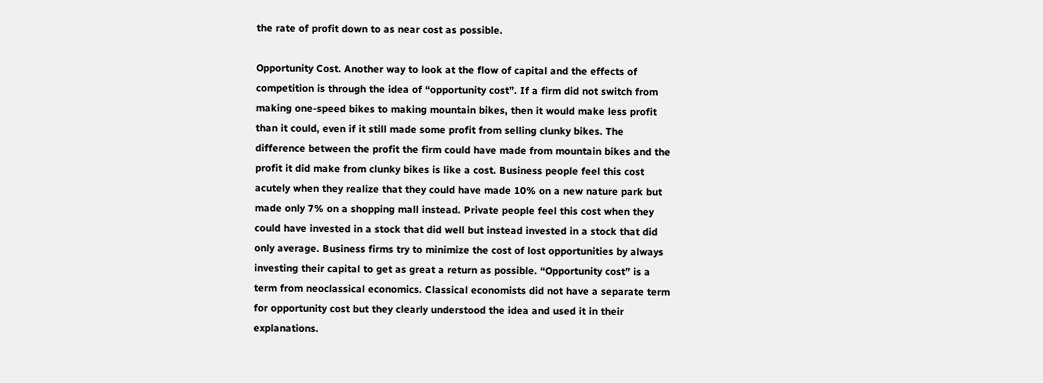the rate of profit down to as near cost as possible.

Opportunity Cost. Another way to look at the flow of capital and the effects of competition is through the idea of “opportunity cost”. If a firm did not switch from making one-speed bikes to making mountain bikes, then it would make less profit than it could, even if it still made some profit from selling clunky bikes. The difference between the profit the firm could have made from mountain bikes and the profit it did make from clunky bikes is like a cost. Business people feel this cost acutely when they realize that they could have made 10% on a new nature park but made only 7% on a shopping mall instead. Private people feel this cost when they could have invested in a stock that did well but instead invested in a stock that did only average. Business firms try to minimize the cost of lost opportunities by always investing their capital to get as great a return as possible. “Opportunity cost” is a term from neoclassical economics. Classical economists did not have a separate term for opportunity cost but they clearly understood the idea and used it in their explanations.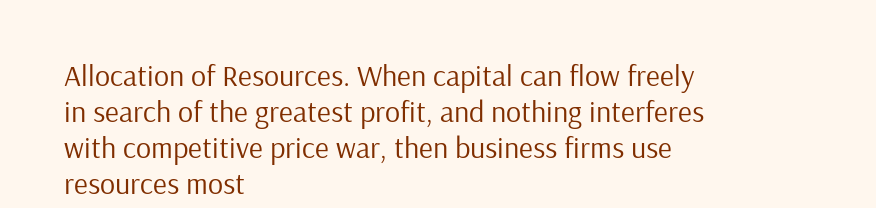Allocation of Resources. When capital can flow freely in search of the greatest profit, and nothing interferes with competitive price war, then business firms use resources most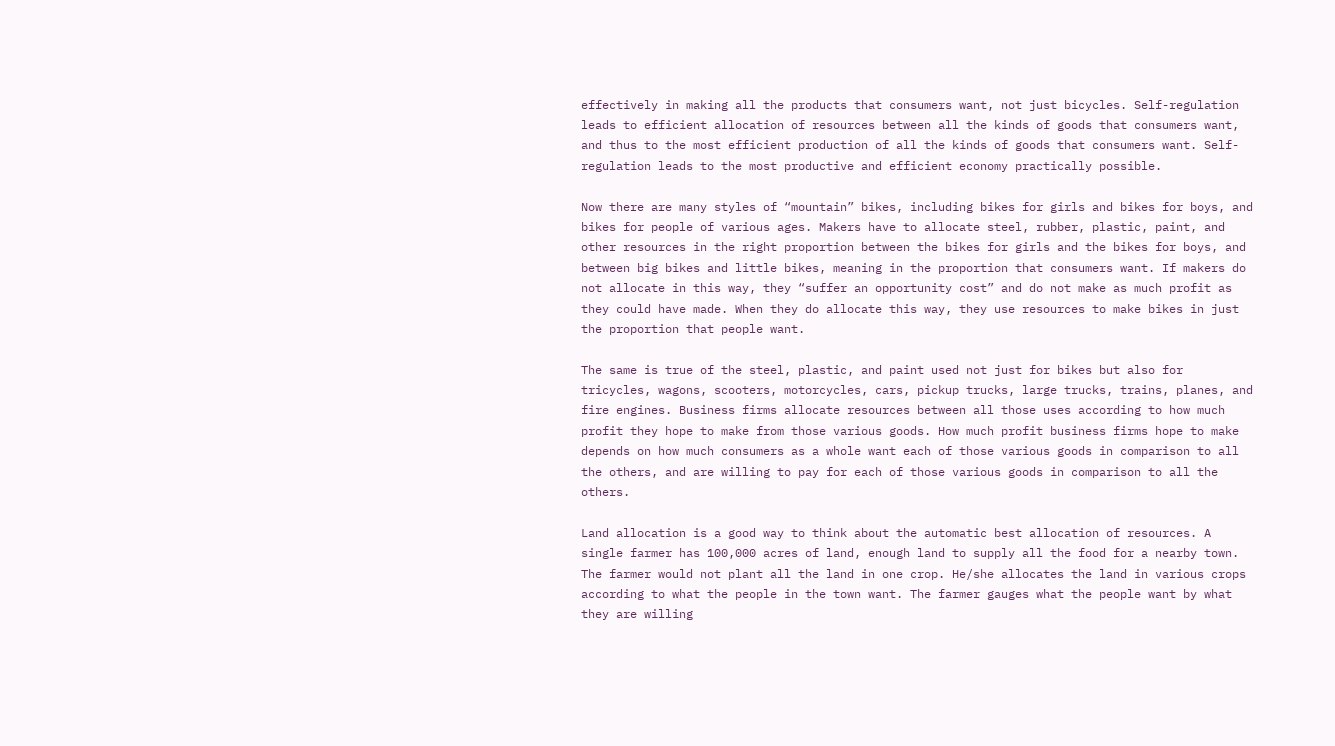effectively in making all the products that consumers want, not just bicycles. Self-regulation leads to efficient allocation of resources between all the kinds of goods that consumers want, and thus to the most efficient production of all the kinds of goods that consumers want. Self-regulation leads to the most productive and efficient economy practically possible.

Now there are many styles of “mountain” bikes, including bikes for girls and bikes for boys, and bikes for people of various ages. Makers have to allocate steel, rubber, plastic, paint, and other resources in the right proportion between the bikes for girls and the bikes for boys, and between big bikes and little bikes, meaning in the proportion that consumers want. If makers do not allocate in this way, they “suffer an opportunity cost” and do not make as much profit as they could have made. When they do allocate this way, they use resources to make bikes in just the proportion that people want.

The same is true of the steel, plastic, and paint used not just for bikes but also for tricycles, wagons, scooters, motorcycles, cars, pickup trucks, large trucks, trains, planes, and fire engines. Business firms allocate resources between all those uses according to how much profit they hope to make from those various goods. How much profit business firms hope to make depends on how much consumers as a whole want each of those various goods in comparison to all the others, and are willing to pay for each of those various goods in comparison to all the others.

Land allocation is a good way to think about the automatic best allocation of resources. A single farmer has 100,000 acres of land, enough land to supply all the food for a nearby town. The farmer would not plant all the land in one crop. He/she allocates the land in various crops according to what the people in the town want. The farmer gauges what the people want by what they are willing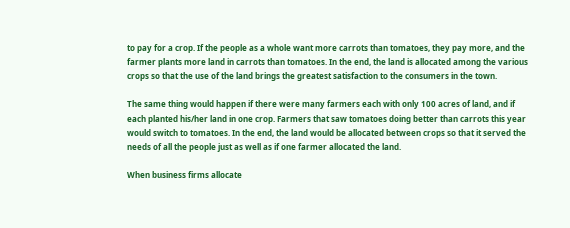to pay for a crop. If the people as a whole want more carrots than tomatoes, they pay more, and the farmer plants more land in carrots than tomatoes. In the end, the land is allocated among the various crops so that the use of the land brings the greatest satisfaction to the consumers in the town.

The same thing would happen if there were many farmers each with only 100 acres of land, and if each planted his/her land in one crop. Farmers that saw tomatoes doing better than carrots this year would switch to tomatoes. In the end, the land would be allocated between crops so that it served the needs of all the people just as well as if one farmer allocated the land.

When business firms allocate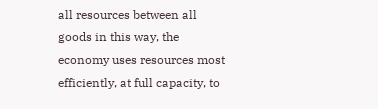all resources between all goods in this way, the economy uses resources most efficiently, at full capacity, to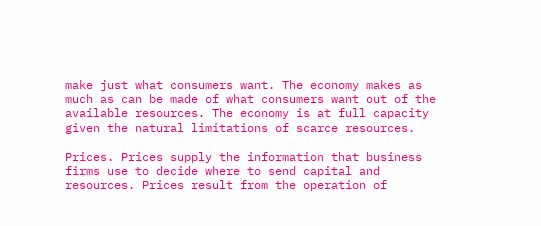make just what consumers want. The economy makes as much as can be made of what consumers want out of the available resources. The economy is at full capacity given the natural limitations of scarce resources.

Prices. Prices supply the information that business firms use to decide where to send capital and resources. Prices result from the operation of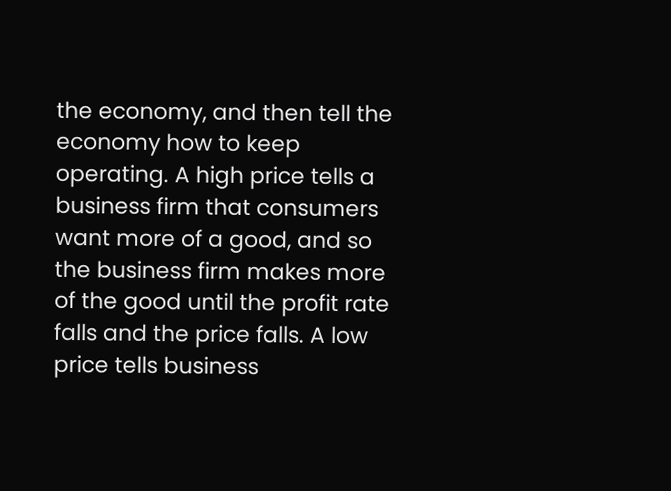the economy, and then tell the economy how to keep operating. A high price tells a business firm that consumers want more of a good, and so the business firm makes more of the good until the profit rate falls and the price falls. A low price tells business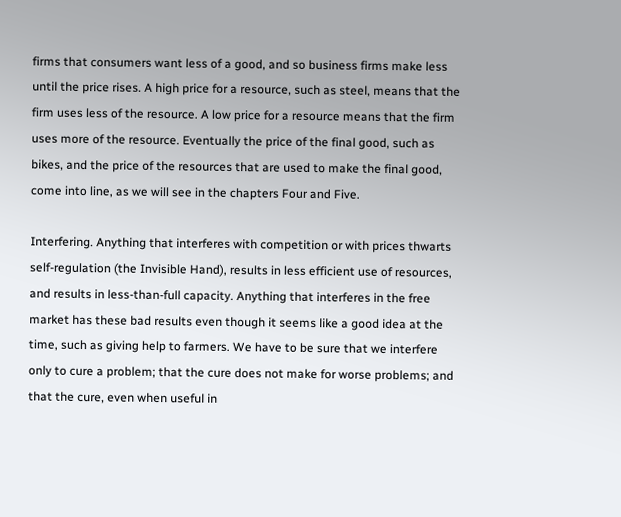firms that consumers want less of a good, and so business firms make less until the price rises. A high price for a resource, such as steel, means that the firm uses less of the resource. A low price for a resource means that the firm uses more of the resource. Eventually the price of the final good, such as bikes, and the price of the resources that are used to make the final good, come into line, as we will see in the chapters Four and Five.

Interfering. Anything that interferes with competition or with prices thwarts self-regulation (the Invisible Hand), results in less efficient use of resources, and results in less-than-full capacity. Anything that interferes in the free market has these bad results even though it seems like a good idea at the time, such as giving help to farmers. We have to be sure that we interfere only to cure a problem; that the cure does not make for worse problems; and that the cure, even when useful in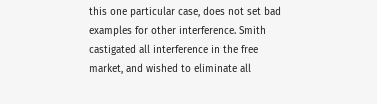this one particular case, does not set bad examples for other interference. Smith castigated all interference in the free market, and wished to eliminate all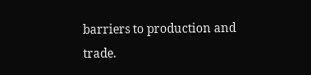barriers to production and trade.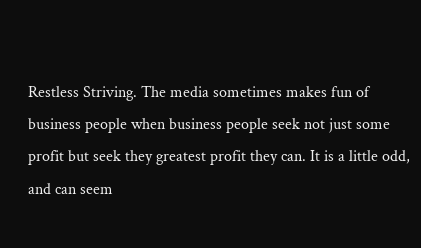Restless Striving. The media sometimes makes fun of business people when business people seek not just some profit but seek they greatest profit they can. It is a little odd, and can seem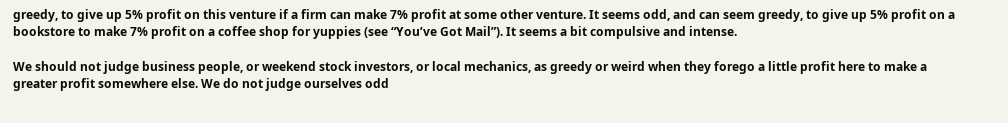greedy, to give up 5% profit on this venture if a firm can make 7% profit at some other venture. It seems odd, and can seem greedy, to give up 5% profit on a bookstore to make 7% profit on a coffee shop for yuppies (see “You’ve Got Mail”). It seems a bit compulsive and intense.

We should not judge business people, or weekend stock investors, or local mechanics, as greedy or weird when they forego a little profit here to make a greater profit somewhere else. We do not judge ourselves odd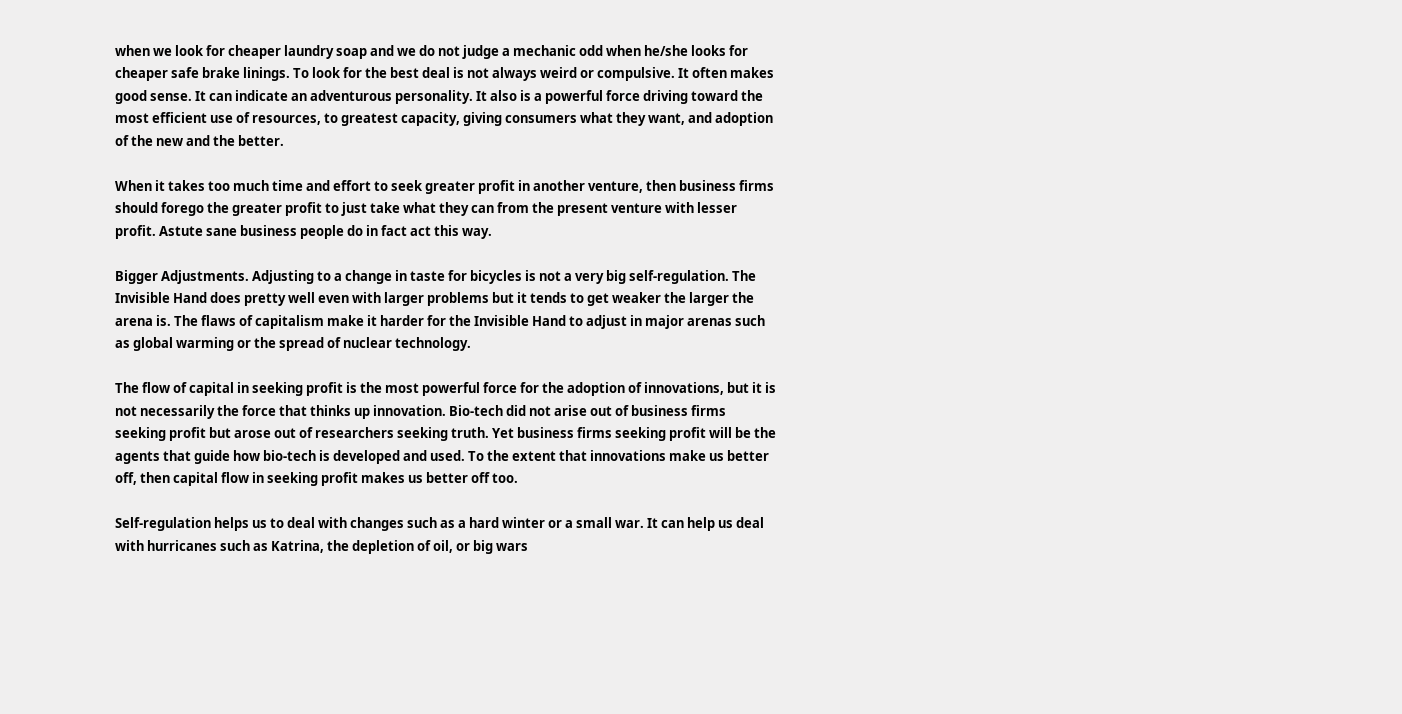when we look for cheaper laundry soap and we do not judge a mechanic odd when he/she looks for cheaper safe brake linings. To look for the best deal is not always weird or compulsive. It often makes good sense. It can indicate an adventurous personality. It also is a powerful force driving toward the most efficient use of resources, to greatest capacity, giving consumers what they want, and adoption of the new and the better.

When it takes too much time and effort to seek greater profit in another venture, then business firms should forego the greater profit to just take what they can from the present venture with lesser profit. Astute sane business people do in fact act this way.

Bigger Adjustments. Adjusting to a change in taste for bicycles is not a very big self-regulation. The Invisible Hand does pretty well even with larger problems but it tends to get weaker the larger the arena is. The flaws of capitalism make it harder for the Invisible Hand to adjust in major arenas such as global warming or the spread of nuclear technology.

The flow of capital in seeking profit is the most powerful force for the adoption of innovations, but it is not necessarily the force that thinks up innovation. Bio-tech did not arise out of business firms seeking profit but arose out of researchers seeking truth. Yet business firms seeking profit will be the agents that guide how bio-tech is developed and used. To the extent that innovations make us better off, then capital flow in seeking profit makes us better off too.

Self-regulation helps us to deal with changes such as a hard winter or a small war. It can help us deal with hurricanes such as Katrina, the depletion of oil, or big wars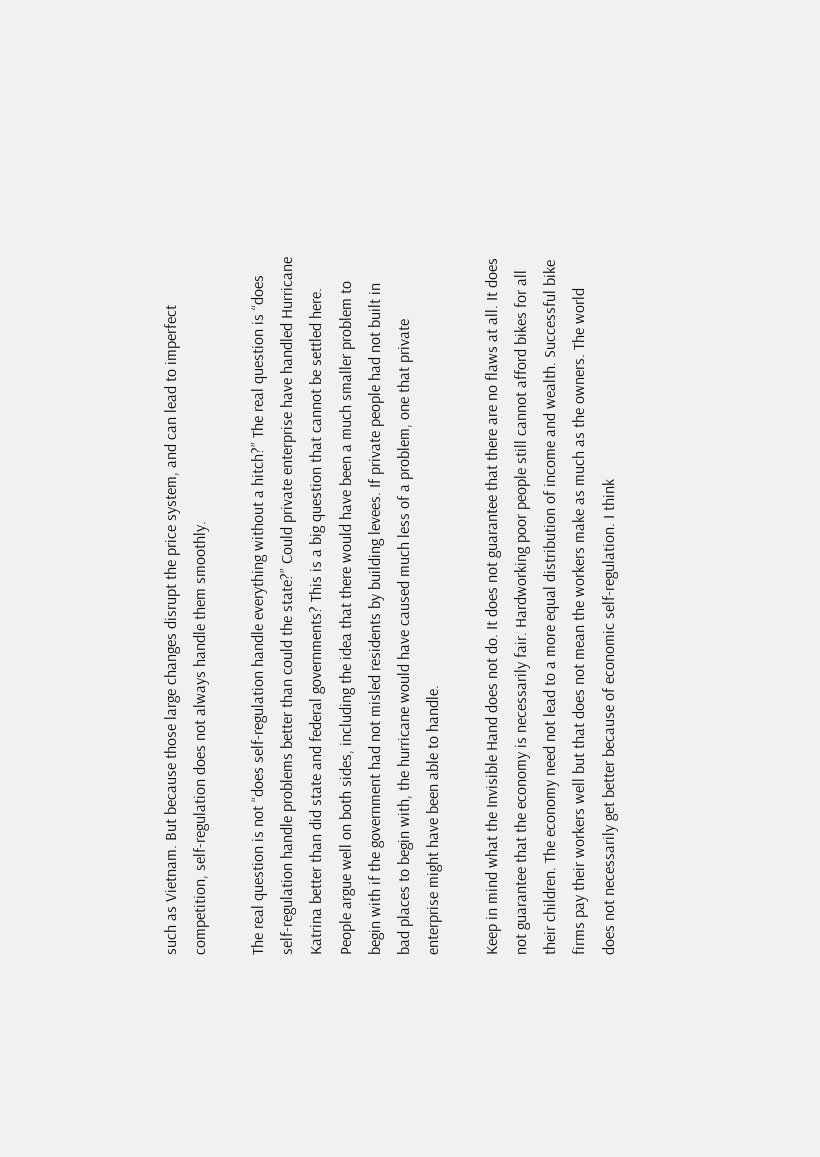such as Vietnam. But because those large changes disrupt the price system, and can lead to imperfect competition, self-regulation does not always handle them smoothly.

The real question is not “does self-regulation handle everything without a hitch?” The real question is “does self-regulation handle problems better than could the state?” Could private enterprise have handled Hurricane Katrina better than did state and federal governments? This is a big question that cannot be settled here. People argue well on both sides, including the idea that there would have been a much smaller problem to begin with if the government had not misled residents by building levees. If private people had not built in bad places to begin with, the hurricane would have caused much less of a problem, one that private enterprise might have been able to handle.

Keep in mind what the Invisible Hand does not do. It does not guarantee that there are no flaws at all. It does not guarantee that the economy is necessarily fair. Hardworking poor people still cannot afford bikes for all their children. The economy need not lead to a more equal distribution of income and wealth. Successful bike firms pay their workers well but that does not mean the workers make as much as the owners. The world does not necessarily get better because of economic self-regulation. I think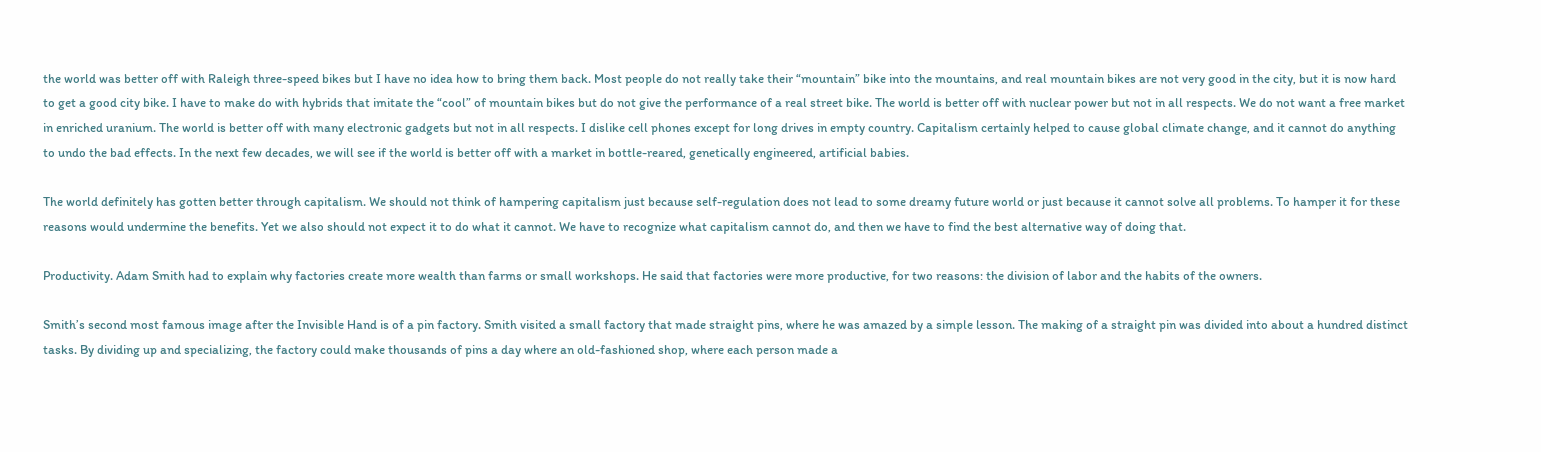the world was better off with Raleigh three-speed bikes but I have no idea how to bring them back. Most people do not really take their “mountain” bike into the mountains, and real mountain bikes are not very good in the city, but it is now hard to get a good city bike. I have to make do with hybrids that imitate the “cool” of mountain bikes but do not give the performance of a real street bike. The world is better off with nuclear power but not in all respects. We do not want a free market in enriched uranium. The world is better off with many electronic gadgets but not in all respects. I dislike cell phones except for long drives in empty country. Capitalism certainly helped to cause global climate change, and it cannot do anything to undo the bad effects. In the next few decades, we will see if the world is better off with a market in bottle-reared, genetically engineered, artificial babies.

The world definitely has gotten better through capitalism. We should not think of hampering capitalism just because self-regulation does not lead to some dreamy future world or just because it cannot solve all problems. To hamper it for these reasons would undermine the benefits. Yet we also should not expect it to do what it cannot. We have to recognize what capitalism cannot do, and then we have to find the best alternative way of doing that.

Productivity. Adam Smith had to explain why factories create more wealth than farms or small workshops. He said that factories were more productive, for two reasons: the division of labor and the habits of the owners.

Smith’s second most famous image after the Invisible Hand is of a pin factory. Smith visited a small factory that made straight pins, where he was amazed by a simple lesson. The making of a straight pin was divided into about a hundred distinct tasks. By dividing up and specializing, the factory could make thousands of pins a day where an old-fashioned shop, where each person made a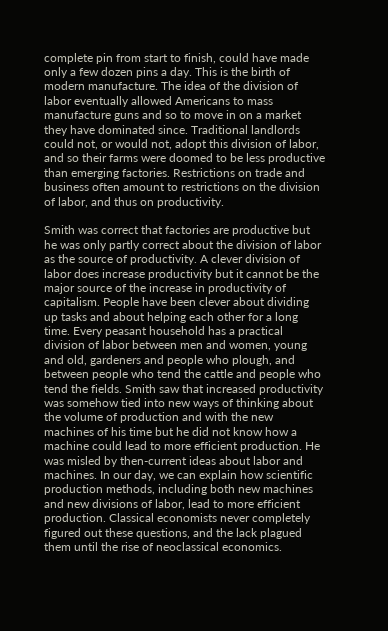complete pin from start to finish, could have made only a few dozen pins a day. This is the birth of modern manufacture. The idea of the division of labor eventually allowed Americans to mass manufacture guns and so to move in on a market they have dominated since. Traditional landlords could not, or would not, adopt this division of labor, and so their farms were doomed to be less productive than emerging factories. Restrictions on trade and business often amount to restrictions on the division of labor, and thus on productivity.

Smith was correct that factories are productive but he was only partly correct about the division of labor as the source of productivity. A clever division of labor does increase productivity but it cannot be the major source of the increase in productivity of capitalism. People have been clever about dividing up tasks and about helping each other for a long time. Every peasant household has a practical division of labor between men and women, young and old, gardeners and people who plough, and between people who tend the cattle and people who tend the fields. Smith saw that increased productivity was somehow tied into new ways of thinking about the volume of production and with the new machines of his time but he did not know how a machine could lead to more efficient production. He was misled by then-current ideas about labor and machines. In our day, we can explain how scientific production methods, including both new machines and new divisions of labor, lead to more efficient production. Classical economists never completely figured out these questions, and the lack plagued them until the rise of neoclassical economics.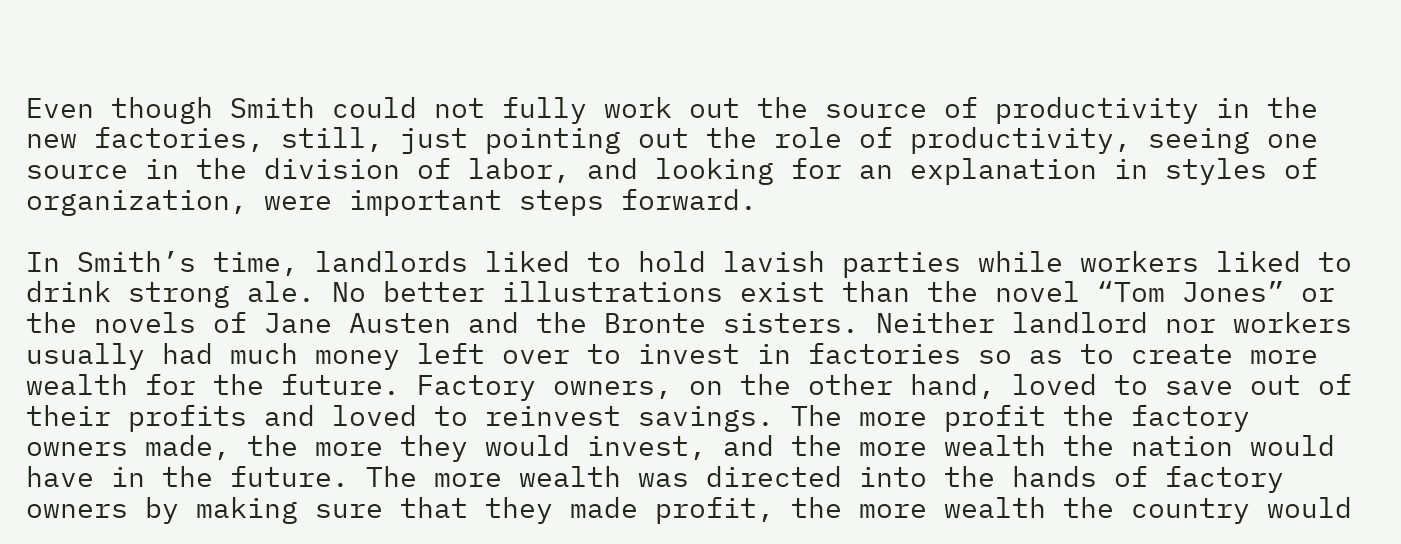Even though Smith could not fully work out the source of productivity in the new factories, still, just pointing out the role of productivity, seeing one source in the division of labor, and looking for an explanation in styles of organization, were important steps forward.

In Smith’s time, landlords liked to hold lavish parties while workers liked to drink strong ale. No better illustrations exist than the novel “Tom Jones” or the novels of Jane Austen and the Bronte sisters. Neither landlord nor workers usually had much money left over to invest in factories so as to create more wealth for the future. Factory owners, on the other hand, loved to save out of their profits and loved to reinvest savings. The more profit the factory owners made, the more they would invest, and the more wealth the nation would have in the future. The more wealth was directed into the hands of factory owners by making sure that they made profit, the more wealth the country would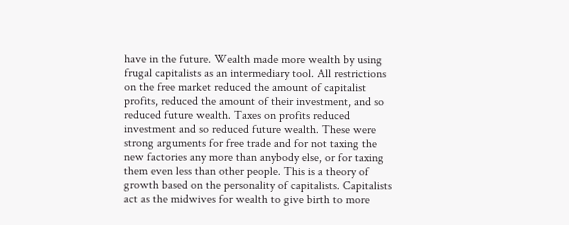have in the future. Wealth made more wealth by using frugal capitalists as an intermediary tool. All restrictions on the free market reduced the amount of capitalist profits, reduced the amount of their investment, and so reduced future wealth. Taxes on profits reduced investment and so reduced future wealth. These were strong arguments for free trade and for not taxing the new factories any more than anybody else, or for taxing them even less than other people. This is a theory of growth based on the personality of capitalists. Capitalists act as the midwives for wealth to give birth to more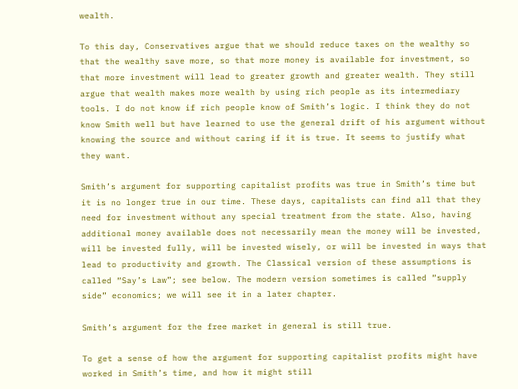wealth.

To this day, Conservatives argue that we should reduce taxes on the wealthy so that the wealthy save more, so that more money is available for investment, so that more investment will lead to greater growth and greater wealth. They still argue that wealth makes more wealth by using rich people as its intermediary tools. I do not know if rich people know of Smith’s logic. I think they do not know Smith well but have learned to use the general drift of his argument without knowing the source and without caring if it is true. It seems to justify what they want.

Smith’s argument for supporting capitalist profits was true in Smith’s time but it is no longer true in our time. These days, capitalists can find all that they need for investment without any special treatment from the state. Also, having additional money available does not necessarily mean the money will be invested, will be invested fully, will be invested wisely, or will be invested in ways that lead to productivity and growth. The Classical version of these assumptions is called “Say’s Law”; see below. The modern version sometimes is called “supply side” economics; we will see it in a later chapter.

Smith’s argument for the free market in general is still true.

To get a sense of how the argument for supporting capitalist profits might have worked in Smith’s time, and how it might still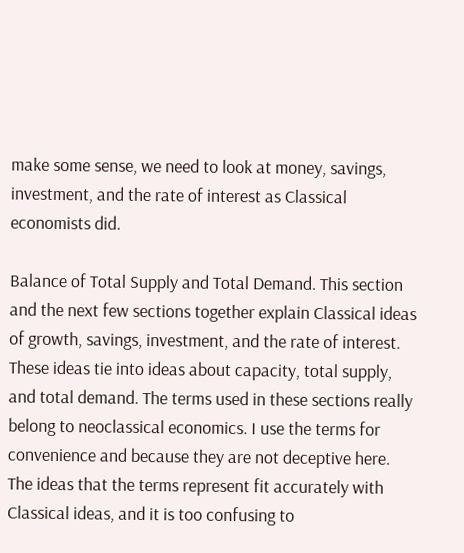make some sense, we need to look at money, savings, investment, and the rate of interest as Classical economists did.

Balance of Total Supply and Total Demand. This section and the next few sections together explain Classical ideas of growth, savings, investment, and the rate of interest. These ideas tie into ideas about capacity, total supply, and total demand. The terms used in these sections really belong to neoclassical economics. I use the terms for convenience and because they are not deceptive here. The ideas that the terms represent fit accurately with Classical ideas, and it is too confusing to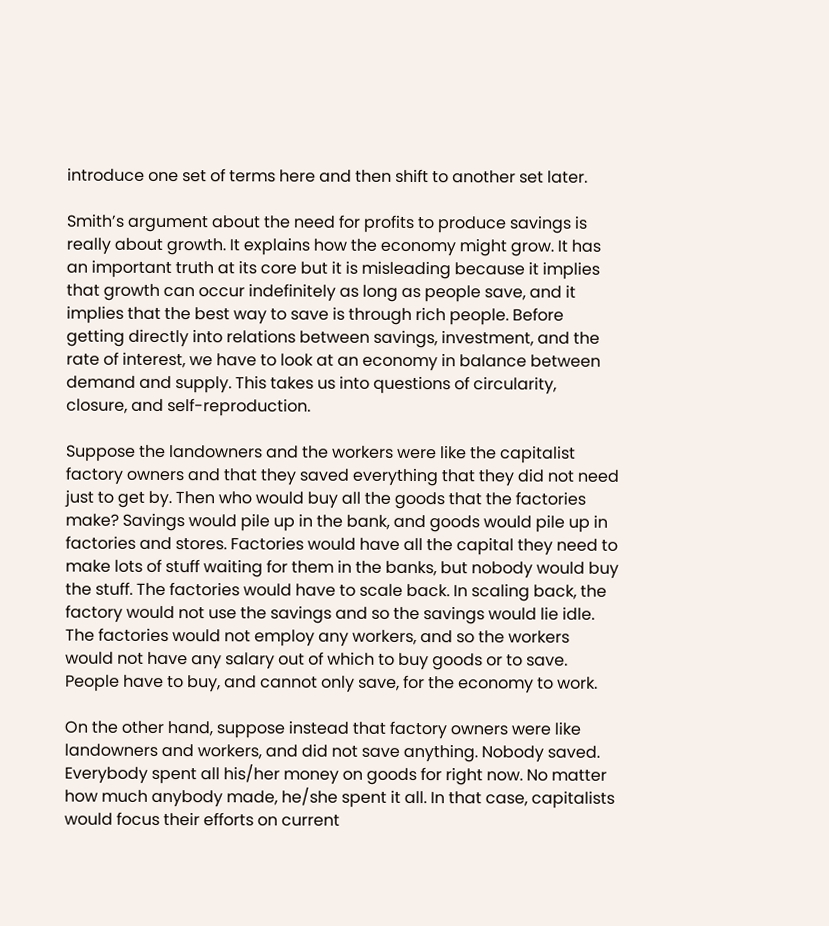introduce one set of terms here and then shift to another set later.

Smith’s argument about the need for profits to produce savings is really about growth. It explains how the economy might grow. It has an important truth at its core but it is misleading because it implies that growth can occur indefinitely as long as people save, and it implies that the best way to save is through rich people. Before getting directly into relations between savings, investment, and the rate of interest, we have to look at an economy in balance between demand and supply. This takes us into questions of circularity, closure, and self-reproduction.

Suppose the landowners and the workers were like the capitalist factory owners and that they saved everything that they did not need just to get by. Then who would buy all the goods that the factories make? Savings would pile up in the bank, and goods would pile up in factories and stores. Factories would have all the capital they need to make lots of stuff waiting for them in the banks, but nobody would buy the stuff. The factories would have to scale back. In scaling back, the factory would not use the savings and so the savings would lie idle. The factories would not employ any workers, and so the workers would not have any salary out of which to buy goods or to save. People have to buy, and cannot only save, for the economy to work.

On the other hand, suppose instead that factory owners were like landowners and workers, and did not save anything. Nobody saved. Everybody spent all his/her money on goods for right now. No matter how much anybody made, he/she spent it all. In that case, capitalists would focus their efforts on current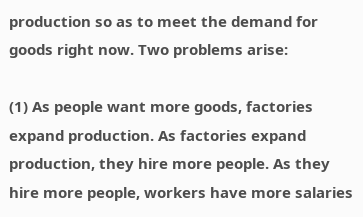production so as to meet the demand for goods right now. Two problems arise:

(1) As people want more goods, factories expand production. As factories expand production, they hire more people. As they hire more people, workers have more salaries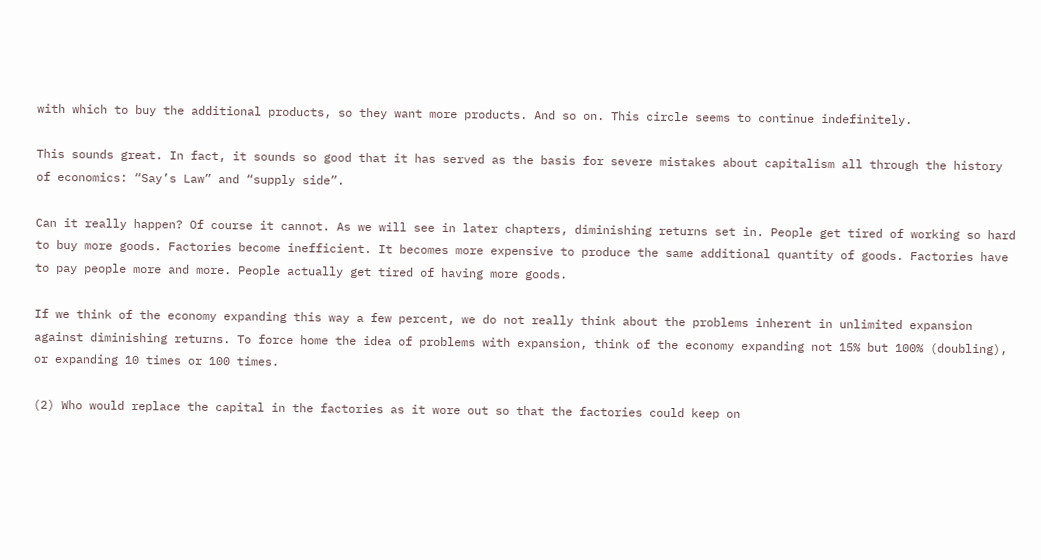with which to buy the additional products, so they want more products. And so on. This circle seems to continue indefinitely.

This sounds great. In fact, it sounds so good that it has served as the basis for severe mistakes about capitalism all through the history of economics: “Say’s Law” and “supply side”.

Can it really happen? Of course it cannot. As we will see in later chapters, diminishing returns set in. People get tired of working so hard to buy more goods. Factories become inefficient. It becomes more expensive to produce the same additional quantity of goods. Factories have to pay people more and more. People actually get tired of having more goods.

If we think of the economy expanding this way a few percent, we do not really think about the problems inherent in unlimited expansion against diminishing returns. To force home the idea of problems with expansion, think of the economy expanding not 15% but 100% (doubling), or expanding 10 times or 100 times.

(2) Who would replace the capital in the factories as it wore out so that the factories could keep on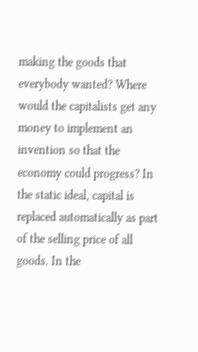making the goods that everybody wanted? Where would the capitalists get any money to implement an invention so that the economy could progress? In the static ideal, capital is replaced automatically as part of the selling price of all goods. In the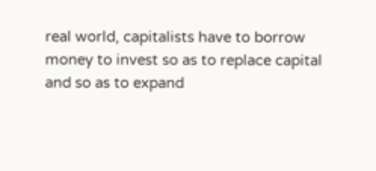real world, capitalists have to borrow money to invest so as to replace capital and so as to expand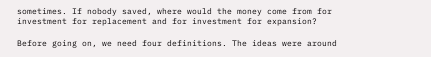sometimes. If nobody saved, where would the money come from for investment for replacement and for investment for expansion?

Before going on, we need four definitions. The ideas were around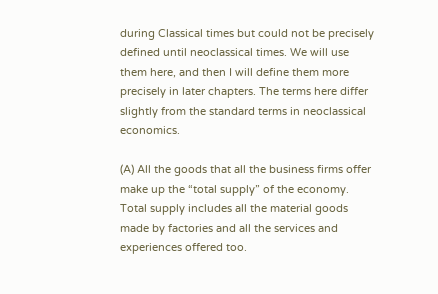during Classical times but could not be precisely defined until neoclassical times. We will use them here, and then I will define them more precisely in later chapters. The terms here differ slightly from the standard terms in neoclassical economics.

(A) All the goods that all the business firms offer make up the “total supply” of the economy. Total supply includes all the material goods made by factories and all the services and experiences offered too.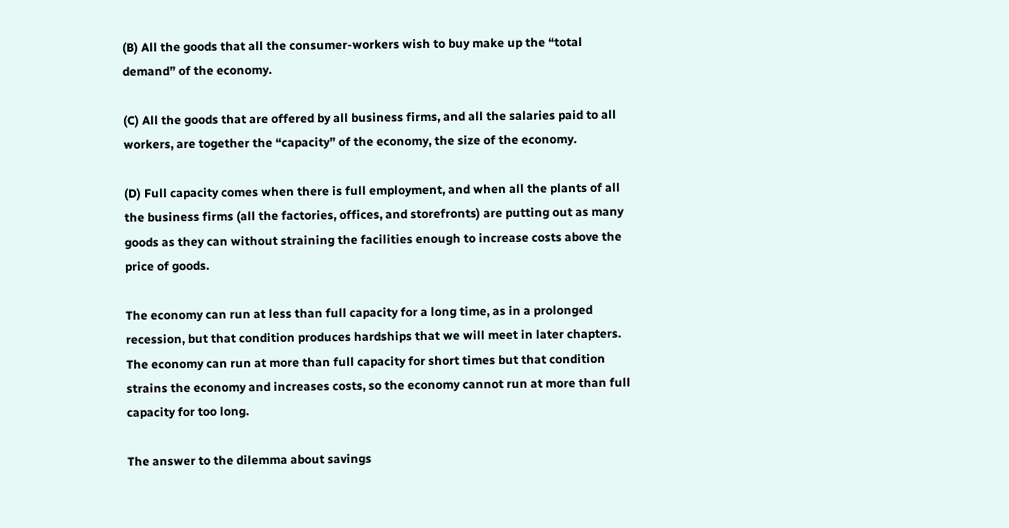(B) All the goods that all the consumer-workers wish to buy make up the “total demand” of the economy.

(C) All the goods that are offered by all business firms, and all the salaries paid to all workers, are together the “capacity” of the economy, the size of the economy.

(D) Full capacity comes when there is full employment, and when all the plants of all the business firms (all the factories, offices, and storefronts) are putting out as many goods as they can without straining the facilities enough to increase costs above the price of goods.

The economy can run at less than full capacity for a long time, as in a prolonged recession, but that condition produces hardships that we will meet in later chapters. The economy can run at more than full capacity for short times but that condition strains the economy and increases costs, so the economy cannot run at more than full capacity for too long.

The answer to the dilemma about savings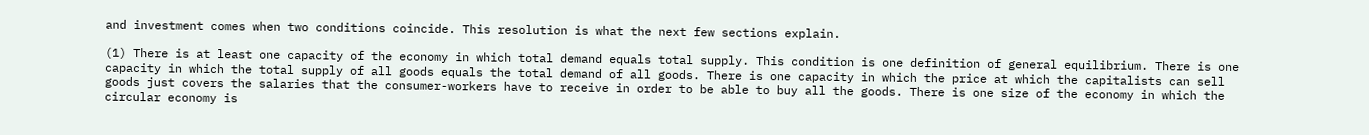and investment comes when two conditions coincide. This resolution is what the next few sections explain.

(1) There is at least one capacity of the economy in which total demand equals total supply. This condition is one definition of general equilibrium. There is one capacity in which the total supply of all goods equals the total demand of all goods. There is one capacity in which the price at which the capitalists can sell goods just covers the salaries that the consumer-workers have to receive in order to be able to buy all the goods. There is one size of the economy in which the circular economy is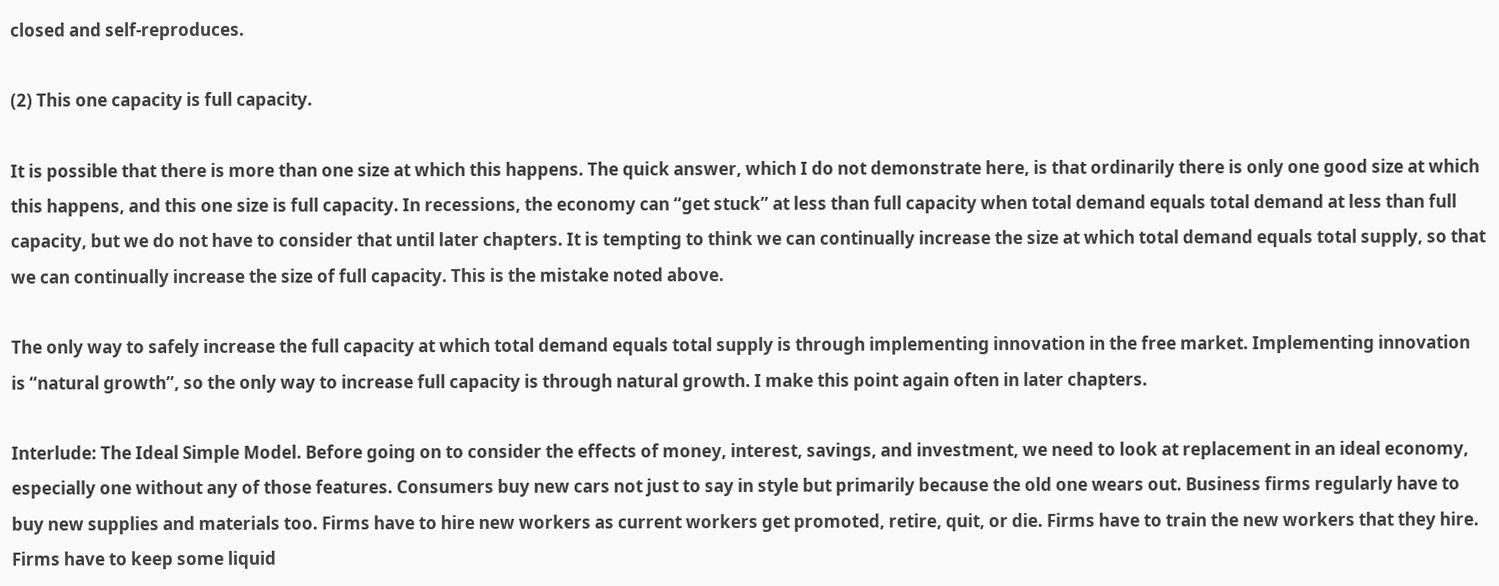closed and self-reproduces.

(2) This one capacity is full capacity.

It is possible that there is more than one size at which this happens. The quick answer, which I do not demonstrate here, is that ordinarily there is only one good size at which this happens, and this one size is full capacity. In recessions, the economy can “get stuck” at less than full capacity when total demand equals total demand at less than full capacity, but we do not have to consider that until later chapters. It is tempting to think we can continually increase the size at which total demand equals total supply, so that we can continually increase the size of full capacity. This is the mistake noted above.

The only way to safely increase the full capacity at which total demand equals total supply is through implementing innovation in the free market. Implementing innovation is “natural growth”, so the only way to increase full capacity is through natural growth. I make this point again often in later chapters.

Interlude: The Ideal Simple Model. Before going on to consider the effects of money, interest, savings, and investment, we need to look at replacement in an ideal economy, especially one without any of those features. Consumers buy new cars not just to say in style but primarily because the old one wears out. Business firms regularly have to buy new supplies and materials too. Firms have to hire new workers as current workers get promoted, retire, quit, or die. Firms have to train the new workers that they hire. Firms have to keep some liquid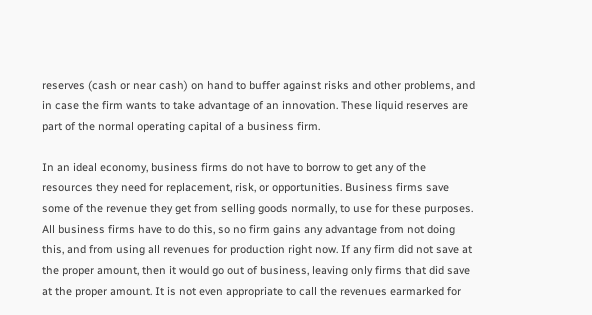reserves (cash or near cash) on hand to buffer against risks and other problems, and in case the firm wants to take advantage of an innovation. These liquid reserves are part of the normal operating capital of a business firm.

In an ideal economy, business firms do not have to borrow to get any of the resources they need for replacement, risk, or opportunities. Business firms save some of the revenue they get from selling goods normally, to use for these purposes. All business firms have to do this, so no firm gains any advantage from not doing this, and from using all revenues for production right now. If any firm did not save at the proper amount, then it would go out of business, leaving only firms that did save at the proper amount. It is not even appropriate to call the revenues earmarked for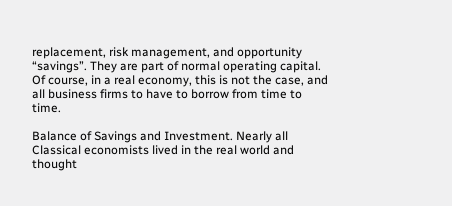replacement, risk management, and opportunity “savings”. They are part of normal operating capital. Of course, in a real economy, this is not the case, and all business firms to have to borrow from time to time.

Balance of Savings and Investment. Nearly all Classical economists lived in the real world and thought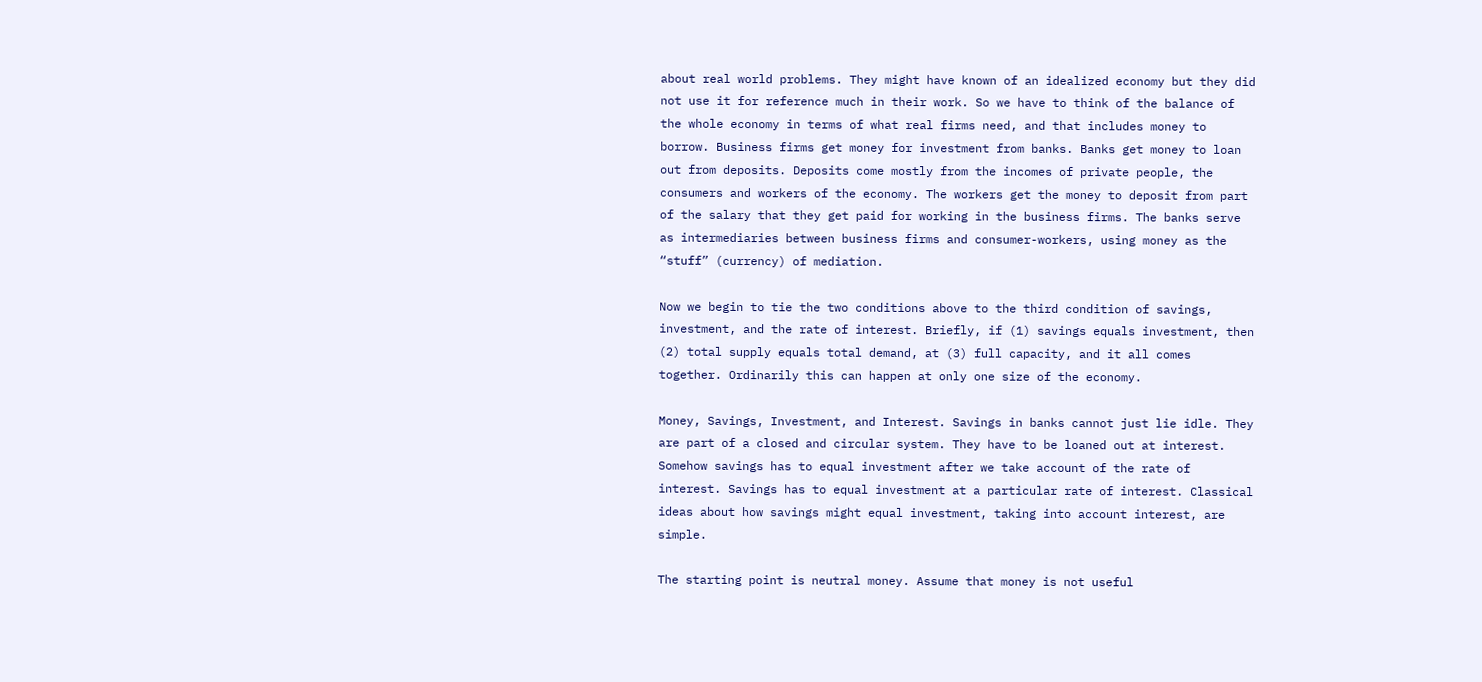about real world problems. They might have known of an idealized economy but they did not use it for reference much in their work. So we have to think of the balance of the whole economy in terms of what real firms need, and that includes money to borrow. Business firms get money for investment from banks. Banks get money to loan out from deposits. Deposits come mostly from the incomes of private people, the consumers and workers of the economy. The workers get the money to deposit from part of the salary that they get paid for working in the business firms. The banks serve as intermediaries between business firms and consumer-workers, using money as the “stuff” (currency) of mediation.

Now we begin to tie the two conditions above to the third condition of savings, investment, and the rate of interest. Briefly, if (1) savings equals investment, then (2) total supply equals total demand, at (3) full capacity, and it all comes together. Ordinarily this can happen at only one size of the economy.

Money, Savings, Investment, and Interest. Savings in banks cannot just lie idle. They are part of a closed and circular system. They have to be loaned out at interest. Somehow savings has to equal investment after we take account of the rate of interest. Savings has to equal investment at a particular rate of interest. Classical ideas about how savings might equal investment, taking into account interest, are simple.

The starting point is neutral money. Assume that money is not useful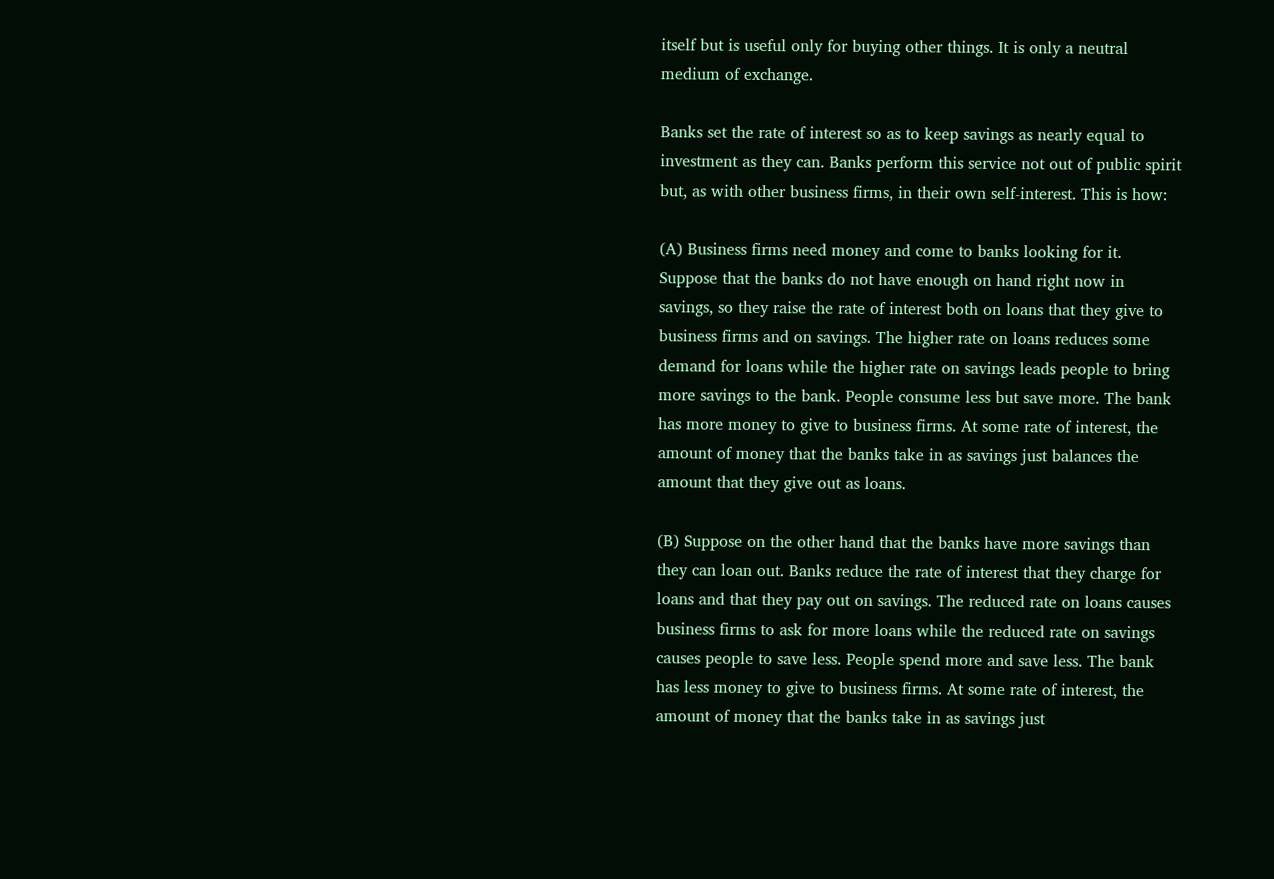itself but is useful only for buying other things. It is only a neutral medium of exchange.

Banks set the rate of interest so as to keep savings as nearly equal to investment as they can. Banks perform this service not out of public spirit but, as with other business firms, in their own self-interest. This is how:

(A) Business firms need money and come to banks looking for it. Suppose that the banks do not have enough on hand right now in savings, so they raise the rate of interest both on loans that they give to business firms and on savings. The higher rate on loans reduces some demand for loans while the higher rate on savings leads people to bring more savings to the bank. People consume less but save more. The bank has more money to give to business firms. At some rate of interest, the amount of money that the banks take in as savings just balances the amount that they give out as loans.

(B) Suppose on the other hand that the banks have more savings than they can loan out. Banks reduce the rate of interest that they charge for loans and that they pay out on savings. The reduced rate on loans causes business firms to ask for more loans while the reduced rate on savings causes people to save less. People spend more and save less. The bank has less money to give to business firms. At some rate of interest, the amount of money that the banks take in as savings just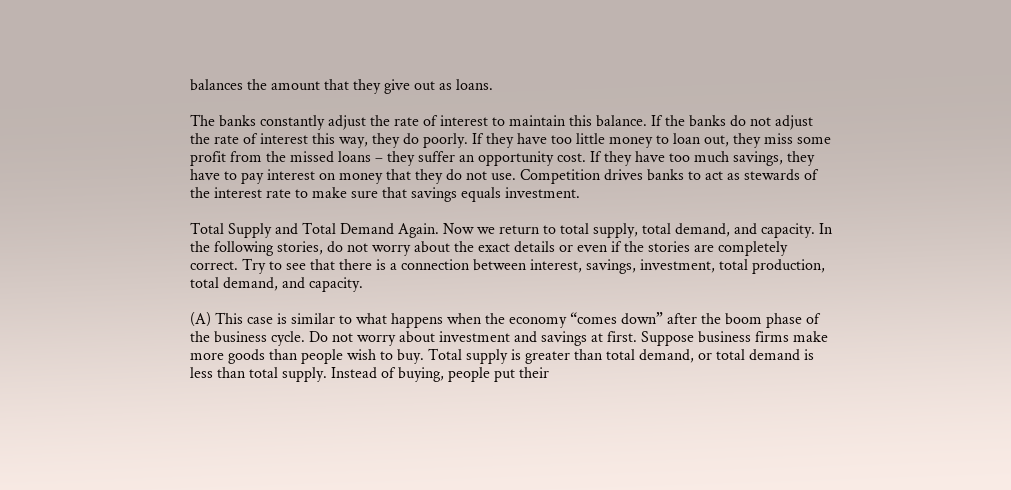balances the amount that they give out as loans.

The banks constantly adjust the rate of interest to maintain this balance. If the banks do not adjust the rate of interest this way, they do poorly. If they have too little money to loan out, they miss some profit from the missed loans – they suffer an opportunity cost. If they have too much savings, they have to pay interest on money that they do not use. Competition drives banks to act as stewards of the interest rate to make sure that savings equals investment.

Total Supply and Total Demand Again. Now we return to total supply, total demand, and capacity. In the following stories, do not worry about the exact details or even if the stories are completely correct. Try to see that there is a connection between interest, savings, investment, total production, total demand, and capacity.

(A) This case is similar to what happens when the economy “comes down” after the boom phase of the business cycle. Do not worry about investment and savings at first. Suppose business firms make more goods than people wish to buy. Total supply is greater than total demand, or total demand is less than total supply. Instead of buying, people put their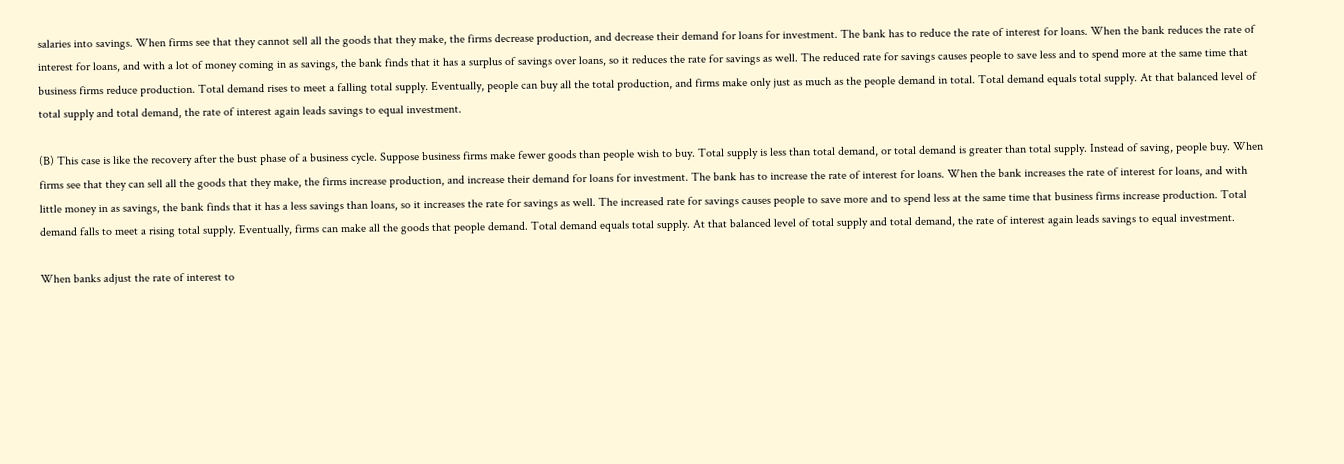salaries into savings. When firms see that they cannot sell all the goods that they make, the firms decrease production, and decrease their demand for loans for investment. The bank has to reduce the rate of interest for loans. When the bank reduces the rate of interest for loans, and with a lot of money coming in as savings, the bank finds that it has a surplus of savings over loans, so it reduces the rate for savings as well. The reduced rate for savings causes people to save less and to spend more at the same time that business firms reduce production. Total demand rises to meet a falling total supply. Eventually, people can buy all the total production, and firms make only just as much as the people demand in total. Total demand equals total supply. At that balanced level of total supply and total demand, the rate of interest again leads savings to equal investment.

(B) This case is like the recovery after the bust phase of a business cycle. Suppose business firms make fewer goods than people wish to buy. Total supply is less than total demand, or total demand is greater than total supply. Instead of saving, people buy. When firms see that they can sell all the goods that they make, the firms increase production, and increase their demand for loans for investment. The bank has to increase the rate of interest for loans. When the bank increases the rate of interest for loans, and with little money in as savings, the bank finds that it has a less savings than loans, so it increases the rate for savings as well. The increased rate for savings causes people to save more and to spend less at the same time that business firms increase production. Total demand falls to meet a rising total supply. Eventually, firms can make all the goods that people demand. Total demand equals total supply. At that balanced level of total supply and total demand, the rate of interest again leads savings to equal investment.

When banks adjust the rate of interest to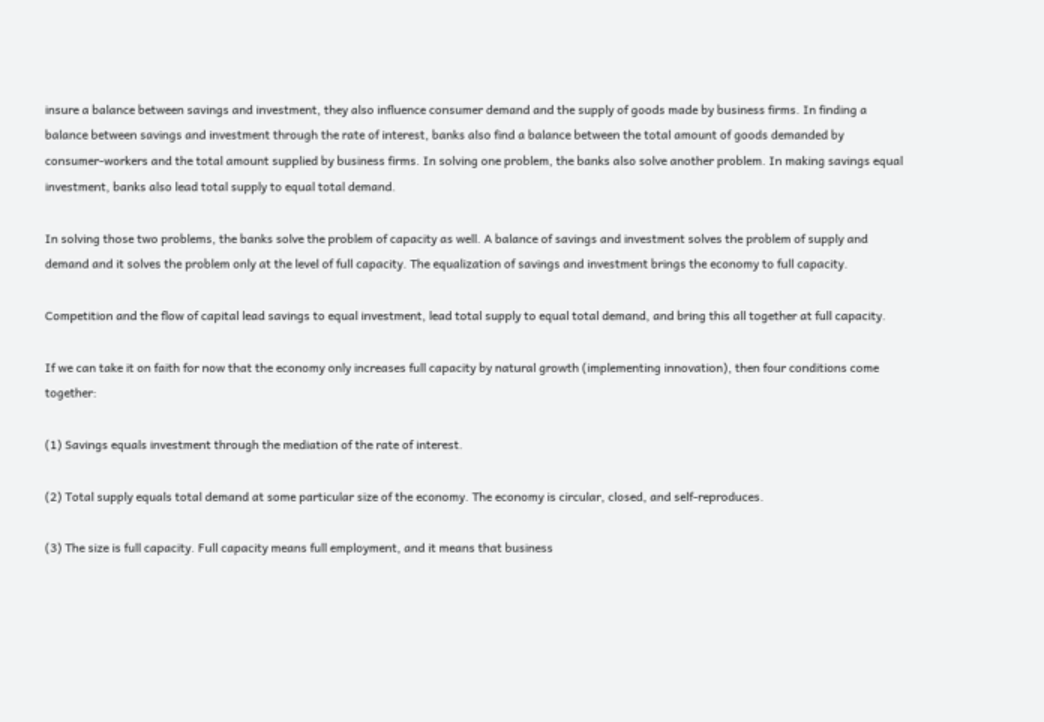insure a balance between savings and investment, they also influence consumer demand and the supply of goods made by business firms. In finding a balance between savings and investment through the rate of interest, banks also find a balance between the total amount of goods demanded by consumer-workers and the total amount supplied by business firms. In solving one problem, the banks also solve another problem. In making savings equal investment, banks also lead total supply to equal total demand.

In solving those two problems, the banks solve the problem of capacity as well. A balance of savings and investment solves the problem of supply and demand and it solves the problem only at the level of full capacity. The equalization of savings and investment brings the economy to full capacity.

Competition and the flow of capital lead savings to equal investment, lead total supply to equal total demand, and bring this all together at full capacity.

If we can take it on faith for now that the economy only increases full capacity by natural growth (implementing innovation), then four conditions come together:

(1) Savings equals investment through the mediation of the rate of interest.

(2) Total supply equals total demand at some particular size of the economy. The economy is circular, closed, and self-reproduces.

(3) The size is full capacity. Full capacity means full employment, and it means that business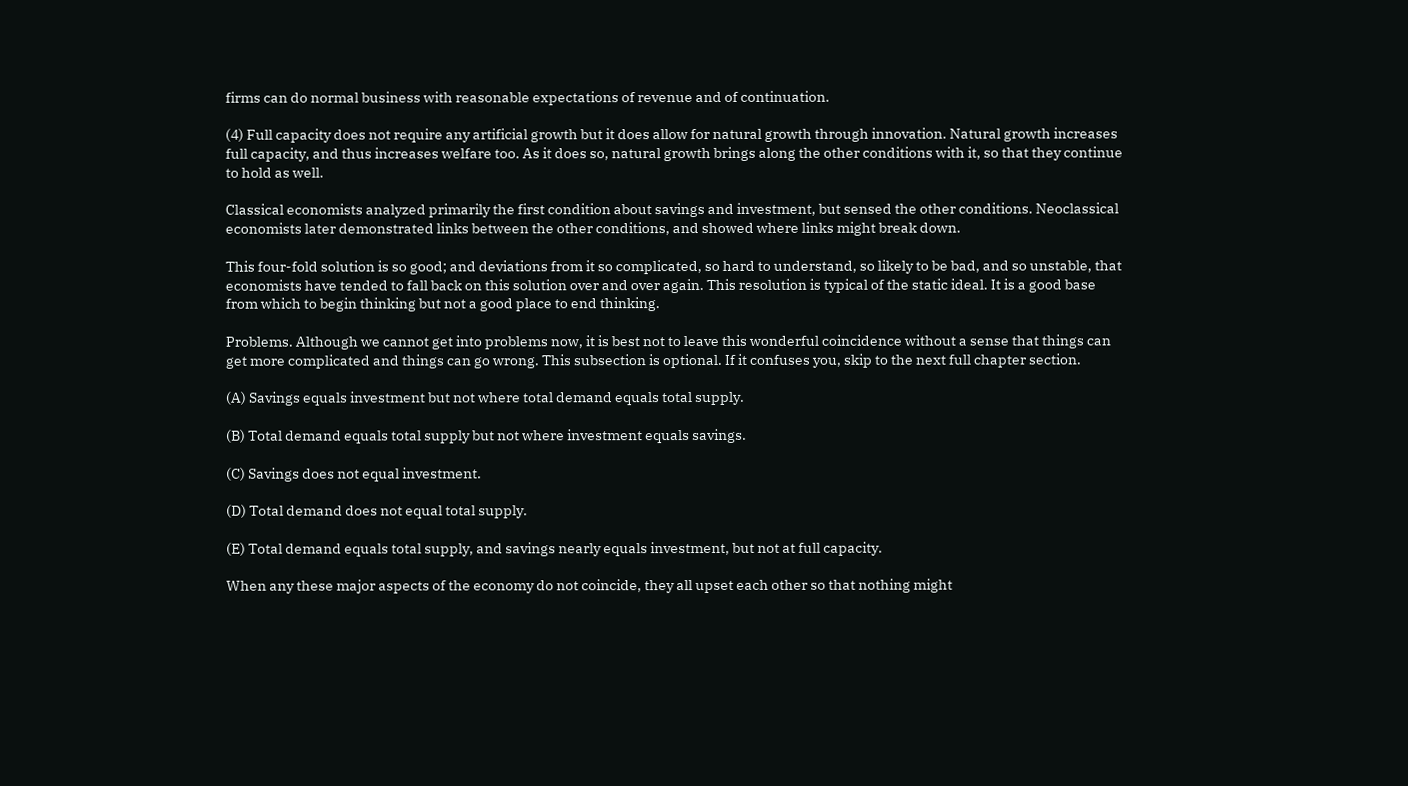firms can do normal business with reasonable expectations of revenue and of continuation.

(4) Full capacity does not require any artificial growth but it does allow for natural growth through innovation. Natural growth increases full capacity, and thus increases welfare too. As it does so, natural growth brings along the other conditions with it, so that they continue to hold as well.

Classical economists analyzed primarily the first condition about savings and investment, but sensed the other conditions. Neoclassical economists later demonstrated links between the other conditions, and showed where links might break down.

This four-fold solution is so good; and deviations from it so complicated, so hard to understand, so likely to be bad, and so unstable, that economists have tended to fall back on this solution over and over again. This resolution is typical of the static ideal. It is a good base from which to begin thinking but not a good place to end thinking.

Problems. Although we cannot get into problems now, it is best not to leave this wonderful coincidence without a sense that things can get more complicated and things can go wrong. This subsection is optional. If it confuses you, skip to the next full chapter section.

(A) Savings equals investment but not where total demand equals total supply.

(B) Total demand equals total supply but not where investment equals savings.

(C) Savings does not equal investment.

(D) Total demand does not equal total supply.

(E) Total demand equals total supply, and savings nearly equals investment, but not at full capacity.

When any these major aspects of the economy do not coincide, they all upset each other so that nothing might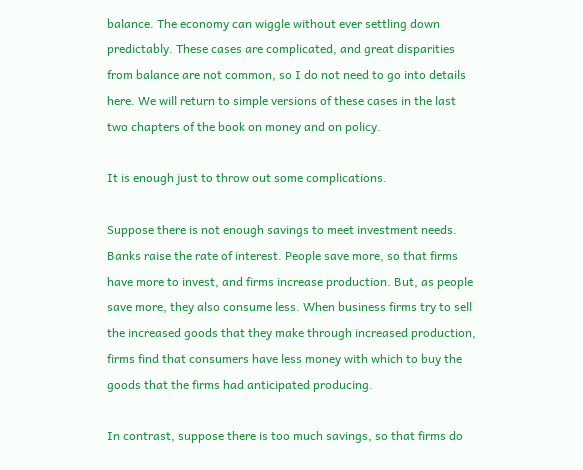balance. The economy can wiggle without ever settling down predictably. These cases are complicated, and great disparities from balance are not common, so I do not need to go into details here. We will return to simple versions of these cases in the last two chapters of the book on money and on policy.

It is enough just to throw out some complications.

Suppose there is not enough savings to meet investment needs. Banks raise the rate of interest. People save more, so that firms have more to invest, and firms increase production. But, as people save more, they also consume less. When business firms try to sell the increased goods that they make through increased production, firms find that consumers have less money with which to buy the goods that the firms had anticipated producing.

In contrast, suppose there is too much savings, so that firms do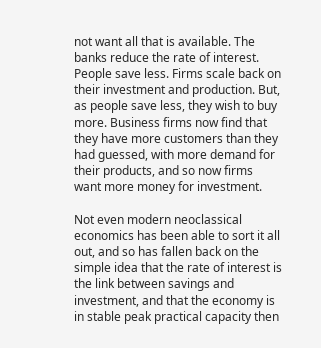not want all that is available. The banks reduce the rate of interest. People save less. Firms scale back on their investment and production. But, as people save less, they wish to buy more. Business firms now find that they have more customers than they had guessed, with more demand for their products, and so now firms want more money for investment.

Not even modern neoclassical economics has been able to sort it all out, and so has fallen back on the simple idea that the rate of interest is the link between savings and investment, and that the economy is in stable peak practical capacity then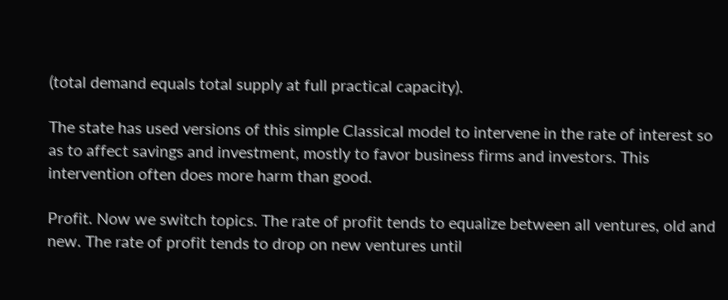(total demand equals total supply at full practical capacity).

The state has used versions of this simple Classical model to intervene in the rate of interest so as to affect savings and investment, mostly to favor business firms and investors. This intervention often does more harm than good.

Profit. Now we switch topics. The rate of profit tends to equalize between all ventures, old and new. The rate of profit tends to drop on new ventures until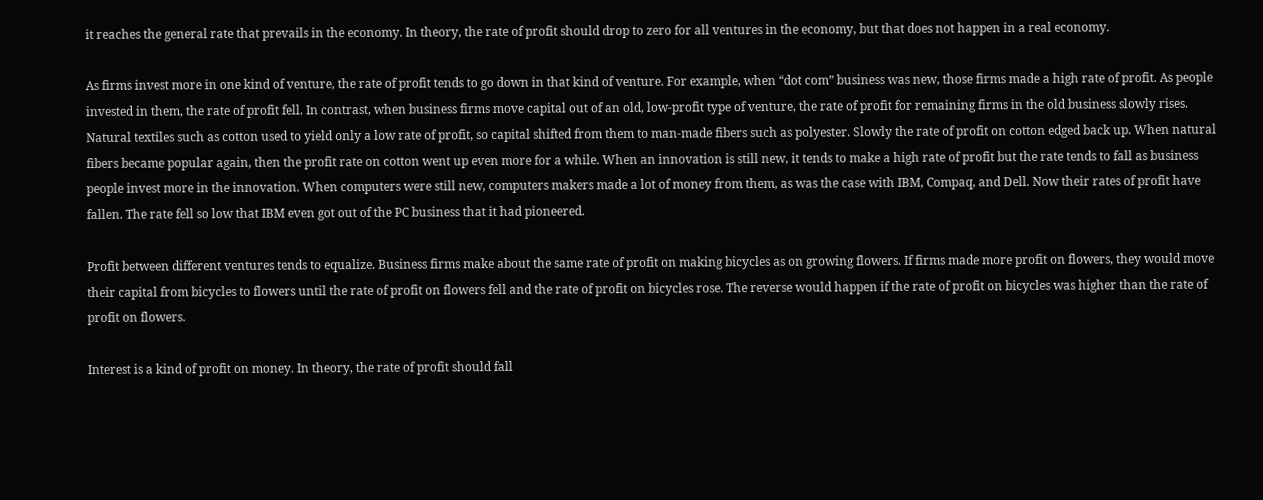it reaches the general rate that prevails in the economy. In theory, the rate of profit should drop to zero for all ventures in the economy, but that does not happen in a real economy.

As firms invest more in one kind of venture, the rate of profit tends to go down in that kind of venture. For example, when “dot com” business was new, those firms made a high rate of profit. As people invested in them, the rate of profit fell. In contrast, when business firms move capital out of an old, low-profit type of venture, the rate of profit for remaining firms in the old business slowly rises. Natural textiles such as cotton used to yield only a low rate of profit, so capital shifted from them to man-made fibers such as polyester. Slowly the rate of profit on cotton edged back up. When natural fibers became popular again, then the profit rate on cotton went up even more for a while. When an innovation is still new, it tends to make a high rate of profit but the rate tends to fall as business people invest more in the innovation. When computers were still new, computers makers made a lot of money from them, as was the case with IBM, Compaq, and Dell. Now their rates of profit have fallen. The rate fell so low that IBM even got out of the PC business that it had pioneered.

Profit between different ventures tends to equalize. Business firms make about the same rate of profit on making bicycles as on growing flowers. If firms made more profit on flowers, they would move their capital from bicycles to flowers until the rate of profit on flowers fell and the rate of profit on bicycles rose. The reverse would happen if the rate of profit on bicycles was higher than the rate of profit on flowers.

Interest is a kind of profit on money. In theory, the rate of profit should fall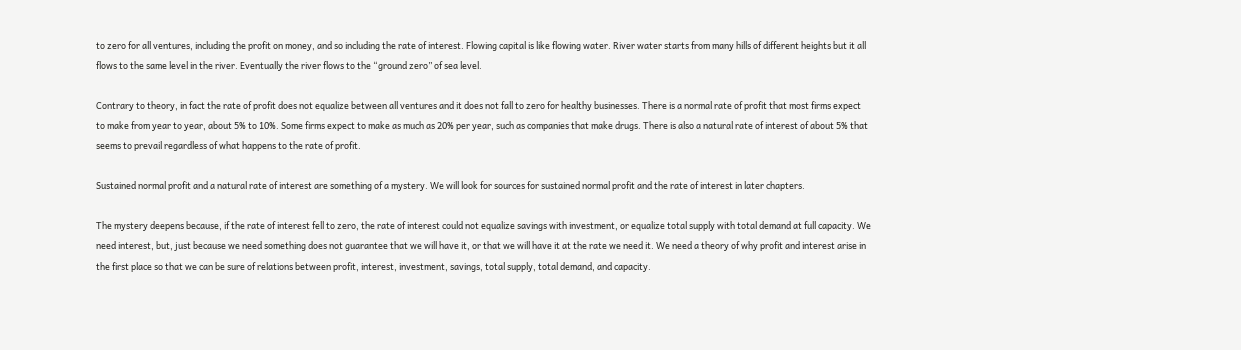to zero for all ventures, including the profit on money, and so including the rate of interest. Flowing capital is like flowing water. River water starts from many hills of different heights but it all flows to the same level in the river. Eventually the river flows to the “ground zero” of sea level.

Contrary to theory, in fact the rate of profit does not equalize between all ventures and it does not fall to zero for healthy businesses. There is a normal rate of profit that most firms expect to make from year to year, about 5% to 10%. Some firms expect to make as much as 20% per year, such as companies that make drugs. There is also a natural rate of interest of about 5% that seems to prevail regardless of what happens to the rate of profit.

Sustained normal profit and a natural rate of interest are something of a mystery. We will look for sources for sustained normal profit and the rate of interest in later chapters.

The mystery deepens because, if the rate of interest fell to zero, the rate of interest could not equalize savings with investment, or equalize total supply with total demand at full capacity. We need interest, but, just because we need something does not guarantee that we will have it, or that we will have it at the rate we need it. We need a theory of why profit and interest arise in the first place so that we can be sure of relations between profit, interest, investment, savings, total supply, total demand, and capacity.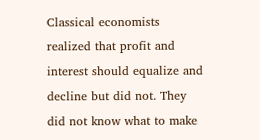Classical economists realized that profit and interest should equalize and decline but did not. They did not know what to make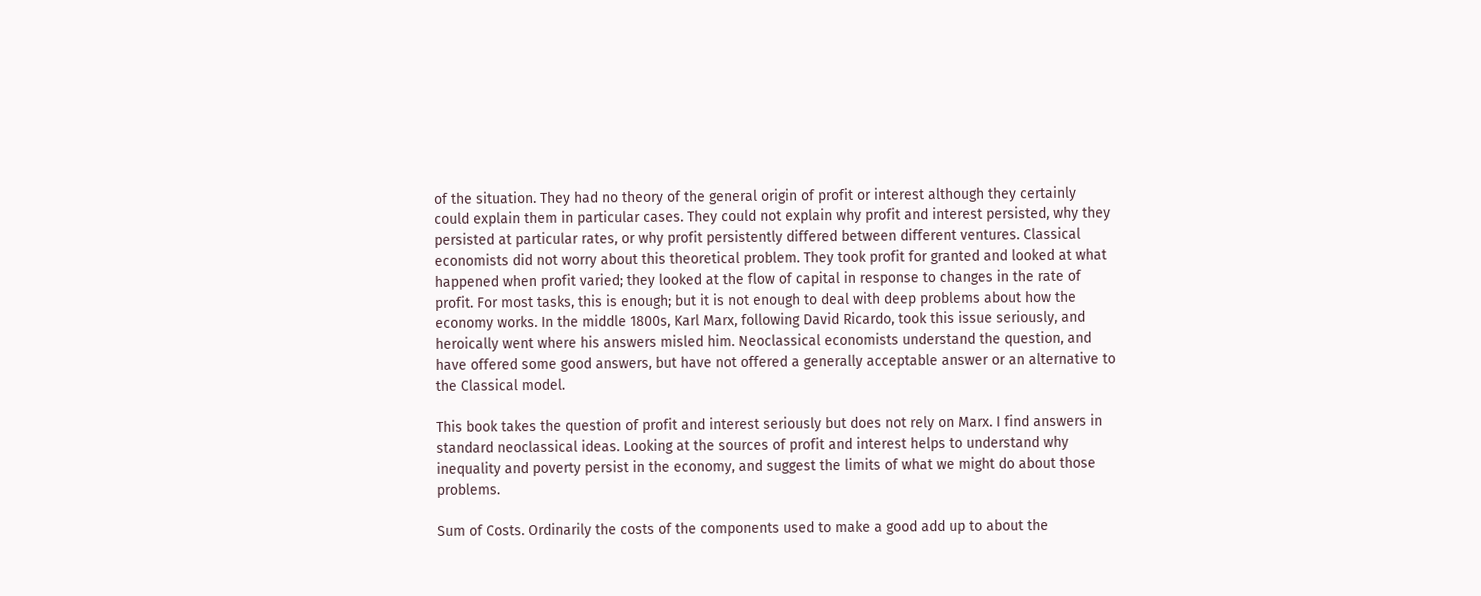of the situation. They had no theory of the general origin of profit or interest although they certainly could explain them in particular cases. They could not explain why profit and interest persisted, why they persisted at particular rates, or why profit persistently differed between different ventures. Classical economists did not worry about this theoretical problem. They took profit for granted and looked at what happened when profit varied; they looked at the flow of capital in response to changes in the rate of profit. For most tasks, this is enough; but it is not enough to deal with deep problems about how the economy works. In the middle 1800s, Karl Marx, following David Ricardo, took this issue seriously, and heroically went where his answers misled him. Neoclassical economists understand the question, and have offered some good answers, but have not offered a generally acceptable answer or an alternative to the Classical model.

This book takes the question of profit and interest seriously but does not rely on Marx. I find answers in standard neoclassical ideas. Looking at the sources of profit and interest helps to understand why inequality and poverty persist in the economy, and suggest the limits of what we might do about those problems.

Sum of Costs. Ordinarily the costs of the components used to make a good add up to about the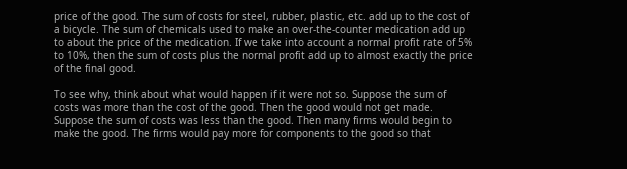price of the good. The sum of costs for steel, rubber, plastic, etc. add up to the cost of a bicycle. The sum of chemicals used to make an over-the-counter medication add up to about the price of the medication. If we take into account a normal profit rate of 5% to 10%, then the sum of costs plus the normal profit add up to almost exactly the price of the final good.

To see why, think about what would happen if it were not so. Suppose the sum of costs was more than the cost of the good. Then the good would not get made. Suppose the sum of costs was less than the good. Then many firms would begin to make the good. The firms would pay more for components to the good so that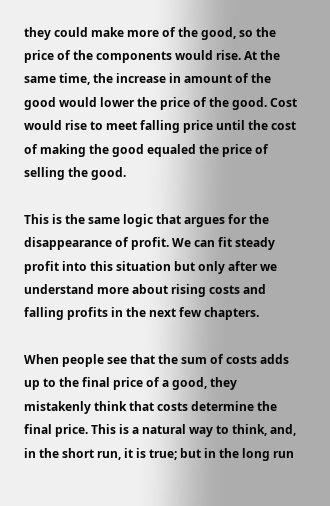they could make more of the good, so the price of the components would rise. At the same time, the increase in amount of the good would lower the price of the good. Cost would rise to meet falling price until the cost of making the good equaled the price of selling the good.

This is the same logic that argues for the disappearance of profit. We can fit steady profit into this situation but only after we understand more about rising costs and falling profits in the next few chapters.

When people see that the sum of costs adds up to the final price of a good, they mistakenly think that costs determine the final price. This is a natural way to think, and, in the short run, it is true; but in the long run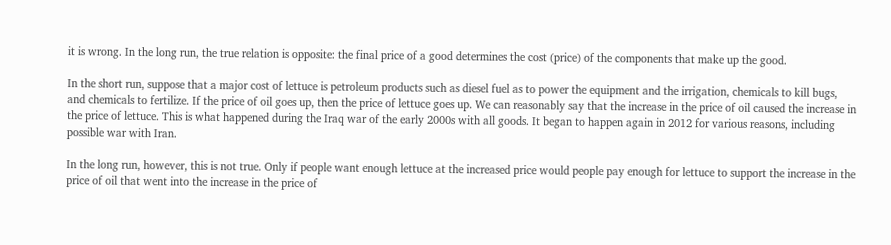it is wrong. In the long run, the true relation is opposite: the final price of a good determines the cost (price) of the components that make up the good.

In the short run, suppose that a major cost of lettuce is petroleum products such as diesel fuel as to power the equipment and the irrigation, chemicals to kill bugs, and chemicals to fertilize. If the price of oil goes up, then the price of lettuce goes up. We can reasonably say that the increase in the price of oil caused the increase in the price of lettuce. This is what happened during the Iraq war of the early 2000s with all goods. It began to happen again in 2012 for various reasons, including possible war with Iran.

In the long run, however, this is not true. Only if people want enough lettuce at the increased price would people pay enough for lettuce to support the increase in the price of oil that went into the increase in the price of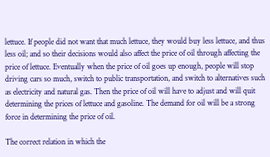lettuce. If people did not want that much lettuce, they would buy less lettuce, and thus less oil; and so their decisions would also affect the price of oil through affecting the price of lettuce. Eventually when the price of oil goes up enough, people will stop driving cars so much, switch to public transportation, and switch to alternatives such as electricity and natural gas. Then the price of oil will have to adjust and will quit determining the prices of lettuce and gasoline. The demand for oil will be a strong force in determining the price of oil.

The correct relation in which the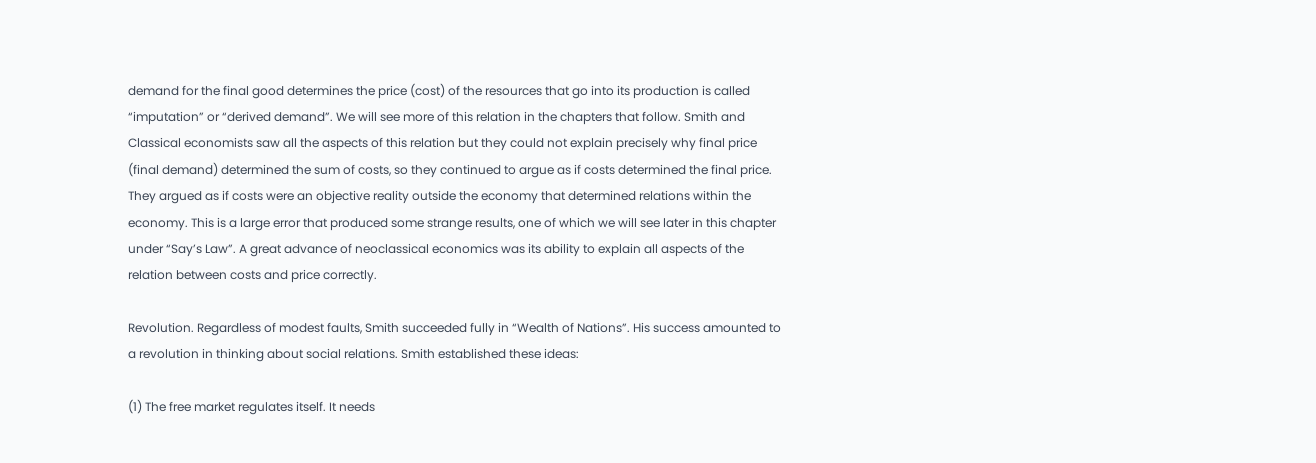demand for the final good determines the price (cost) of the resources that go into its production is called “imputation” or “derived demand”. We will see more of this relation in the chapters that follow. Smith and Classical economists saw all the aspects of this relation but they could not explain precisely why final price (final demand) determined the sum of costs, so they continued to argue as if costs determined the final price. They argued as if costs were an objective reality outside the economy that determined relations within the economy. This is a large error that produced some strange results, one of which we will see later in this chapter under “Say’s Law”. A great advance of neoclassical economics was its ability to explain all aspects of the relation between costs and price correctly.

Revolution. Regardless of modest faults, Smith succeeded fully in “Wealth of Nations”. His success amounted to a revolution in thinking about social relations. Smith established these ideas:

(1) The free market regulates itself. It needs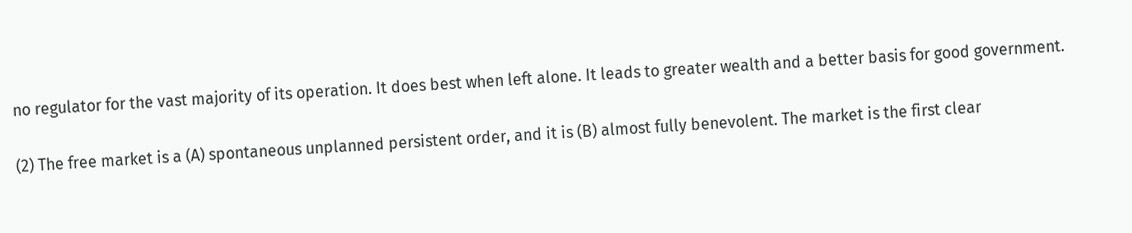no regulator for the vast majority of its operation. It does best when left alone. It leads to greater wealth and a better basis for good government.

(2) The free market is a (A) spontaneous unplanned persistent order, and it is (B) almost fully benevolent. The market is the first clear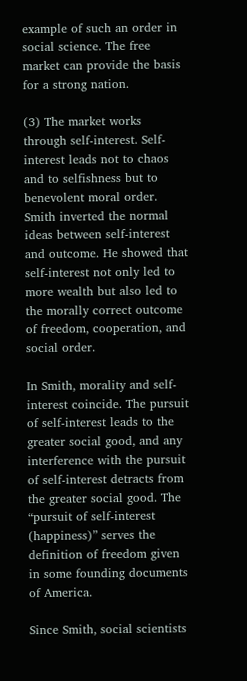example of such an order in social science. The free market can provide the basis for a strong nation.

(3) The market works through self-interest. Self-interest leads not to chaos and to selfishness but to benevolent moral order. Smith inverted the normal ideas between self-interest and outcome. He showed that self-interest not only led to more wealth but also led to the morally correct outcome of freedom, cooperation, and social order.

In Smith, morality and self-interest coincide. The pursuit of self-interest leads to the greater social good, and any interference with the pursuit of self-interest detracts from the greater social good. The “pursuit of self-interest (happiness)” serves the definition of freedom given in some founding documents of America.

Since Smith, social scientists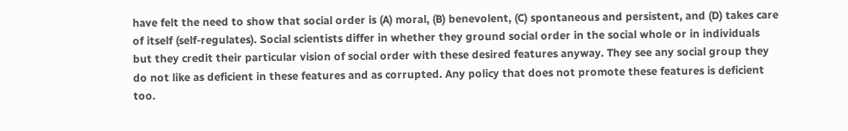have felt the need to show that social order is (A) moral, (B) benevolent, (C) spontaneous and persistent, and (D) takes care of itself (self-regulates). Social scientists differ in whether they ground social order in the social whole or in individuals but they credit their particular vision of social order with these desired features anyway. They see any social group they do not like as deficient in these features and as corrupted. Any policy that does not promote these features is deficient too.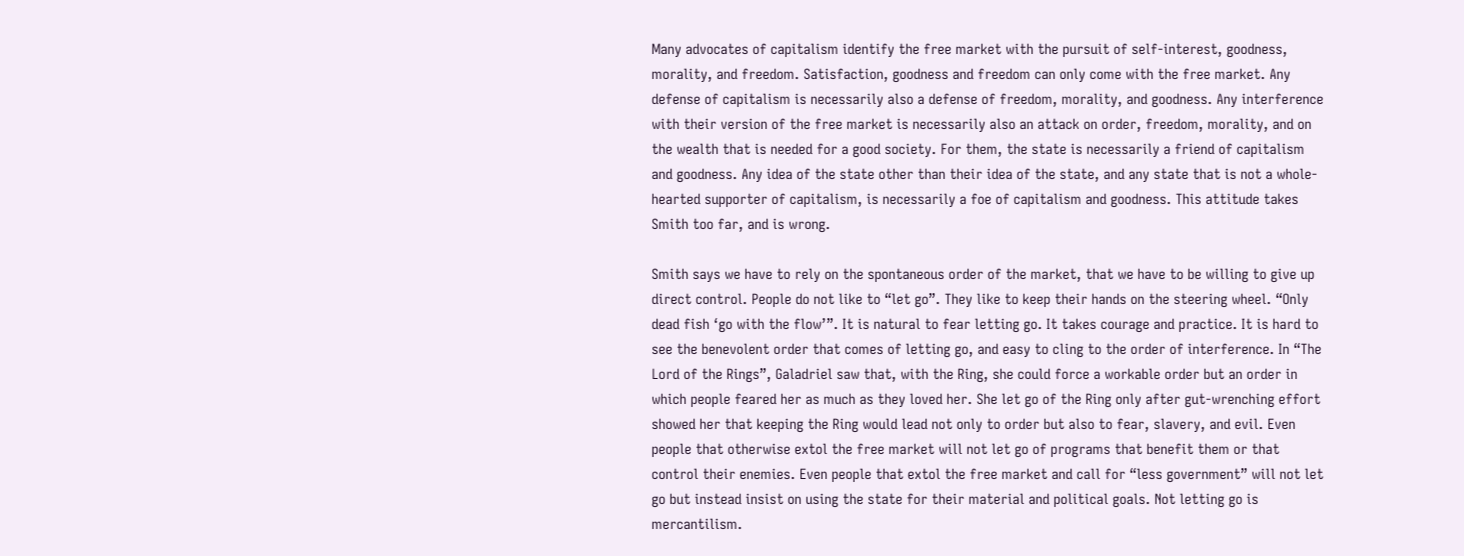Many advocates of capitalism identify the free market with the pursuit of self-interest, goodness, morality, and freedom. Satisfaction, goodness and freedom can only come with the free market. Any defense of capitalism is necessarily also a defense of freedom, morality, and goodness. Any interference with their version of the free market is necessarily also an attack on order, freedom, morality, and on the wealth that is needed for a good society. For them, the state is necessarily a friend of capitalism and goodness. Any idea of the state other than their idea of the state, and any state that is not a whole-hearted supporter of capitalism, is necessarily a foe of capitalism and goodness. This attitude takes Smith too far, and is wrong.

Smith says we have to rely on the spontaneous order of the market, that we have to be willing to give up direct control. People do not like to “let go”. They like to keep their hands on the steering wheel. “Only dead fish ‘go with the flow’”. It is natural to fear letting go. It takes courage and practice. It is hard to see the benevolent order that comes of letting go, and easy to cling to the order of interference. In “The Lord of the Rings”, Galadriel saw that, with the Ring, she could force a workable order but an order in which people feared her as much as they loved her. She let go of the Ring only after gut-wrenching effort showed her that keeping the Ring would lead not only to order but also to fear, slavery, and evil. Even people that otherwise extol the free market will not let go of programs that benefit them or that control their enemies. Even people that extol the free market and call for “less government” will not let go but instead insist on using the state for their material and political goals. Not letting go is mercantilism.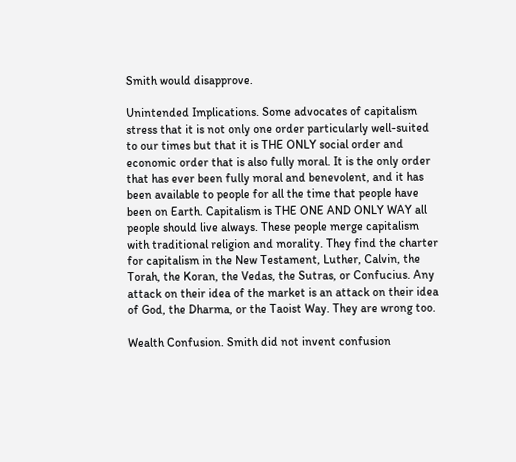Smith would disapprove.

Unintended Implications. Some advocates of capitalism stress that it is not only one order particularly well-suited to our times but that it is THE ONLY social order and economic order that is also fully moral. It is the only order that has ever been fully moral and benevolent, and it has been available to people for all the time that people have been on Earth. Capitalism is THE ONE AND ONLY WAY all people should live always. These people merge capitalism with traditional religion and morality. They find the charter for capitalism in the New Testament, Luther, Calvin, the Torah, the Koran, the Vedas, the Sutras, or Confucius. Any attack on their idea of the market is an attack on their idea of God, the Dharma, or the Taoist Way. They are wrong too.

Wealth Confusion. Smith did not invent confusion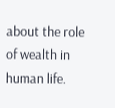about the role of wealth in human life.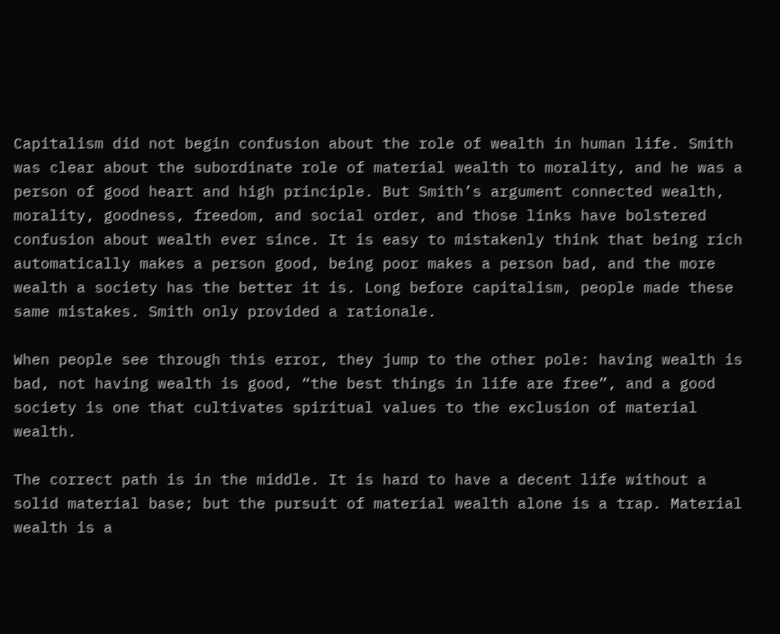Capitalism did not begin confusion about the role of wealth in human life. Smith was clear about the subordinate role of material wealth to morality, and he was a person of good heart and high principle. But Smith’s argument connected wealth, morality, goodness, freedom, and social order, and those links have bolstered confusion about wealth ever since. It is easy to mistakenly think that being rich automatically makes a person good, being poor makes a person bad, and the more wealth a society has the better it is. Long before capitalism, people made these same mistakes. Smith only provided a rationale.

When people see through this error, they jump to the other pole: having wealth is bad, not having wealth is good, “the best things in life are free”, and a good society is one that cultivates spiritual values to the exclusion of material wealth.

The correct path is in the middle. It is hard to have a decent life without a solid material base; but the pursuit of material wealth alone is a trap. Material wealth is a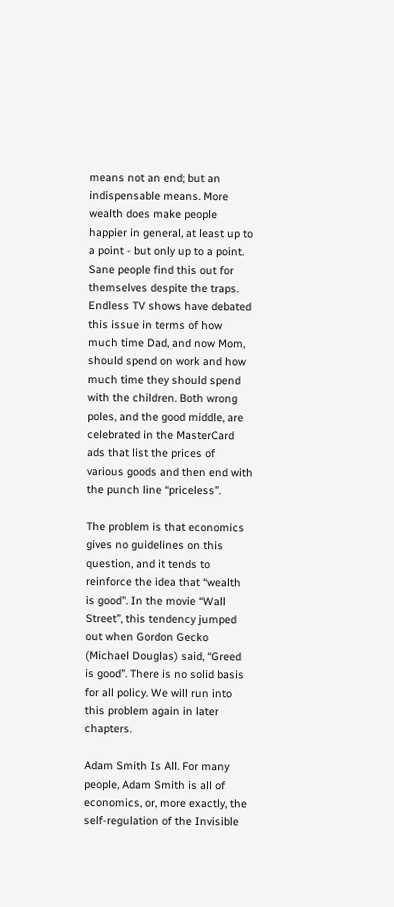means not an end; but an indispensable means. More wealth does make people happier in general, at least up to a point - but only up to a point. Sane people find this out for themselves despite the traps. Endless TV shows have debated this issue in terms of how much time Dad, and now Mom, should spend on work and how much time they should spend with the children. Both wrong poles, and the good middle, are celebrated in the MasterCard ads that list the prices of various goods and then end with the punch line “priceless”.

The problem is that economics gives no guidelines on this question, and it tends to reinforce the idea that “wealth is good”. In the movie “Wall Street”, this tendency jumped out when Gordon Gecko (Michael Douglas) said, “Greed is good”. There is no solid basis for all policy. We will run into this problem again in later chapters.

Adam Smith Is All. For many people, Adam Smith is all of economics, or, more exactly, the self-regulation of the Invisible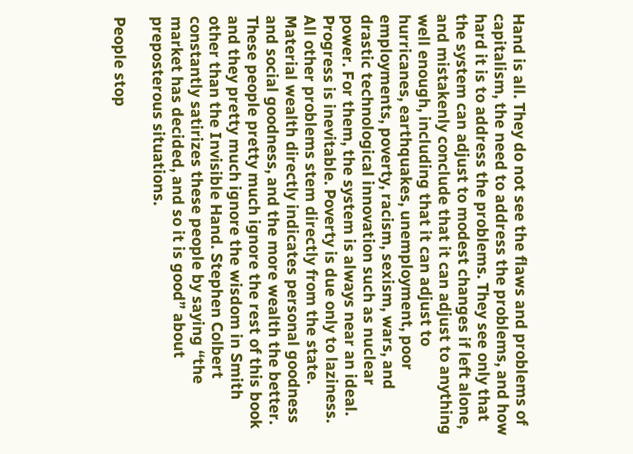Hand is all. They do not see the flaws and problems of capitalism, the need to address the problems, and how hard it is to address the problems. They see only that the system can adjust to modest changes if left alone, and mistakenly conclude that it can adjust to anything well enough, including that it can adjust to hurricanes, earthquakes, unemployment, poor employments, poverty, racism, sexism, wars, and drastic technological innovation such as nuclear power. For them, the system is always near an ideal. Progress is inevitable. Poverty is due only to laziness. All other problems stem directly from the state. Material wealth directly indicates personal goodness and social goodness, and the more wealth the better. These people pretty much ignore the rest of this book and they pretty much ignore the wisdom in Smith other than the Invisible Hand. Stephen Colbert constantly satirizes these people by saying “the market has decided, and so it is good” about preposterous situations.

People stop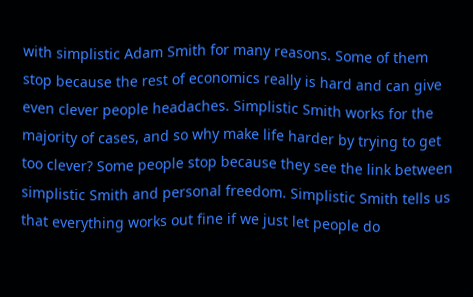with simplistic Adam Smith for many reasons. Some of them stop because the rest of economics really is hard and can give even clever people headaches. Simplistic Smith works for the majority of cases, and so why make life harder by trying to get too clever? Some people stop because they see the link between simplistic Smith and personal freedom. Simplistic Smith tells us that everything works out fine if we just let people do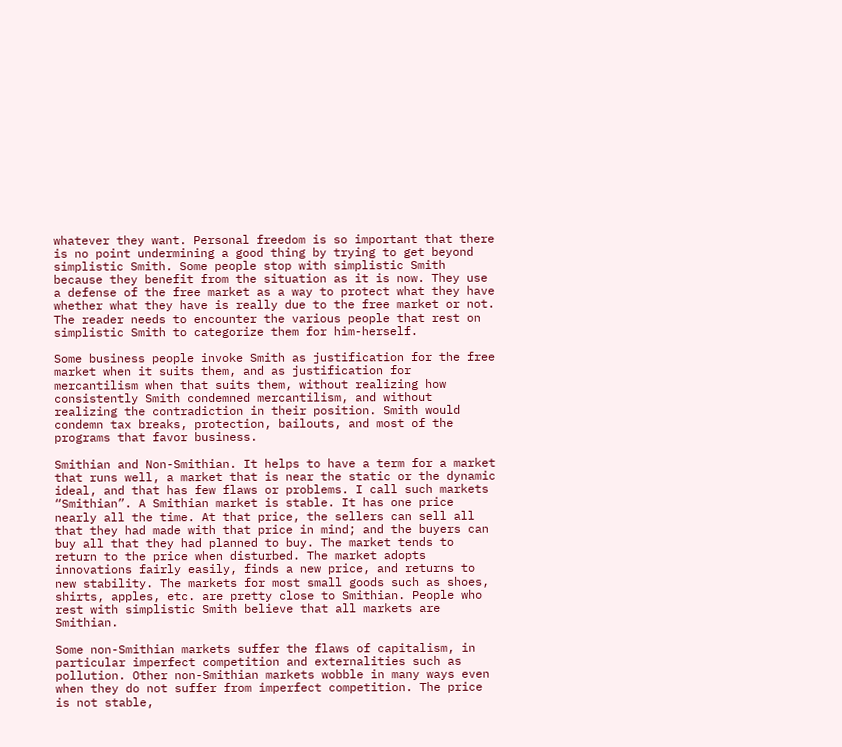whatever they want. Personal freedom is so important that there is no point undermining a good thing by trying to get beyond simplistic Smith. Some people stop with simplistic Smith because they benefit from the situation as it is now. They use a defense of the free market as a way to protect what they have whether what they have is really due to the free market or not. The reader needs to encounter the various people that rest on simplistic Smith to categorize them for him-herself.

Some business people invoke Smith as justification for the free market when it suits them, and as justification for mercantilism when that suits them, without realizing how consistently Smith condemned mercantilism, and without realizing the contradiction in their position. Smith would condemn tax breaks, protection, bailouts, and most of the programs that favor business.

Smithian and Non-Smithian. It helps to have a term for a market that runs well, a market that is near the static or the dynamic ideal, and that has few flaws or problems. I call such markets “Smithian”. A Smithian market is stable. It has one price nearly all the time. At that price, the sellers can sell all that they had made with that price in mind; and the buyers can buy all that they had planned to buy. The market tends to return to the price when disturbed. The market adopts innovations fairly easily, finds a new price, and returns to new stability. The markets for most small goods such as shoes, shirts, apples, etc. are pretty close to Smithian. People who rest with simplistic Smith believe that all markets are Smithian.

Some non-Smithian markets suffer the flaws of capitalism, in particular imperfect competition and externalities such as pollution. Other non-Smithian markets wobble in many ways even when they do not suffer from imperfect competition. The price is not stable,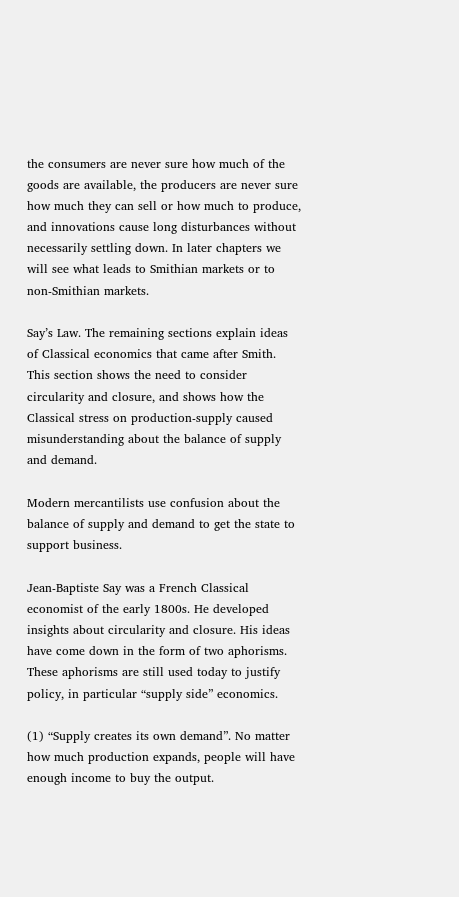the consumers are never sure how much of the goods are available, the producers are never sure how much they can sell or how much to produce, and innovations cause long disturbances without necessarily settling down. In later chapters we will see what leads to Smithian markets or to non-Smithian markets.

Say’s Law. The remaining sections explain ideas of Classical economics that came after Smith. This section shows the need to consider circularity and closure, and shows how the Classical stress on production-supply caused misunderstanding about the balance of supply and demand.

Modern mercantilists use confusion about the balance of supply and demand to get the state to support business.

Jean-Baptiste Say was a French Classical economist of the early 1800s. He developed insights about circularity and closure. His ideas have come down in the form of two aphorisms. These aphorisms are still used today to justify policy, in particular “supply side” economics.

(1) “Supply creates its own demand”. No matter how much production expands, people will have enough income to buy the output.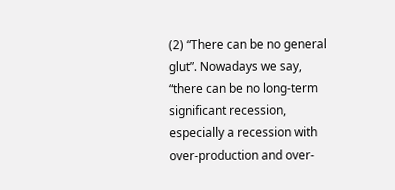(2) “There can be no general glut”. Nowadays we say, “there can be no long-term significant recession, especially a recession with over-production and over-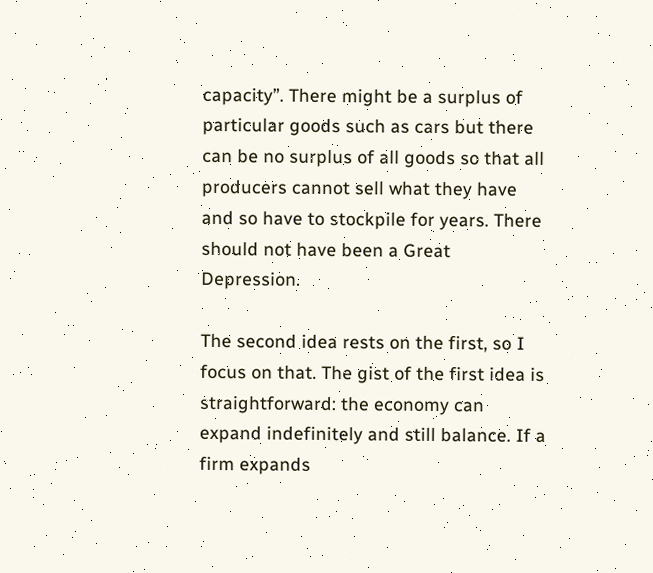capacity”. There might be a surplus of particular goods such as cars but there can be no surplus of all goods so that all producers cannot sell what they have and so have to stockpile for years. There should not have been a Great Depression.

The second idea rests on the first, so I focus on that. The gist of the first idea is straightforward: the economy can expand indefinitely and still balance. If a firm expands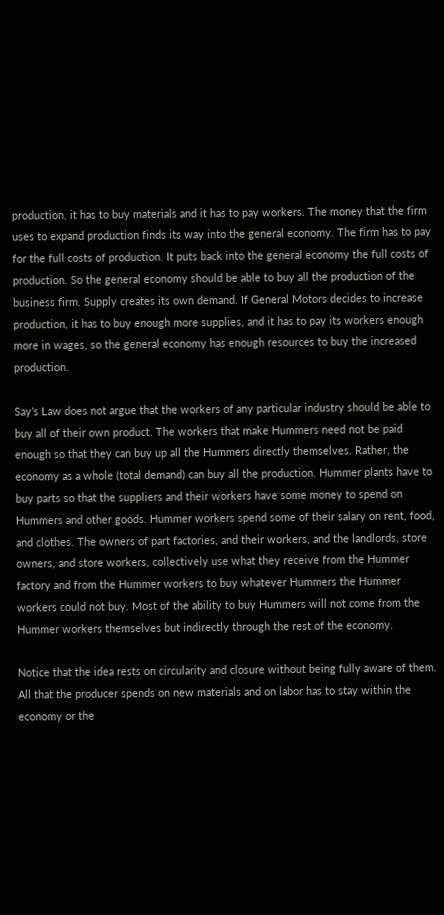production, it has to buy materials and it has to pay workers. The money that the firm uses to expand production finds its way into the general economy. The firm has to pay for the full costs of production. It puts back into the general economy the full costs of production. So the general economy should be able to buy all the production of the business firm. Supply creates its own demand. If General Motors decides to increase production, it has to buy enough more supplies, and it has to pay its workers enough more in wages, so the general economy has enough resources to buy the increased production.

Say’s Law does not argue that the workers of any particular industry should be able to buy all of their own product. The workers that make Hummers need not be paid enough so that they can buy up all the Hummers directly themselves. Rather, the economy as a whole (total demand) can buy all the production. Hummer plants have to buy parts so that the suppliers and their workers have some money to spend on Hummers and other goods. Hummer workers spend some of their salary on rent, food, and clothes. The owners of part factories, and their workers, and the landlords, store owners, and store workers, collectively use what they receive from the Hummer factory and from the Hummer workers to buy whatever Hummers the Hummer workers could not buy. Most of the ability to buy Hummers will not come from the Hummer workers themselves but indirectly through the rest of the economy.

Notice that the idea rests on circularity and closure without being fully aware of them. All that the producer spends on new materials and on labor has to stay within the economy or the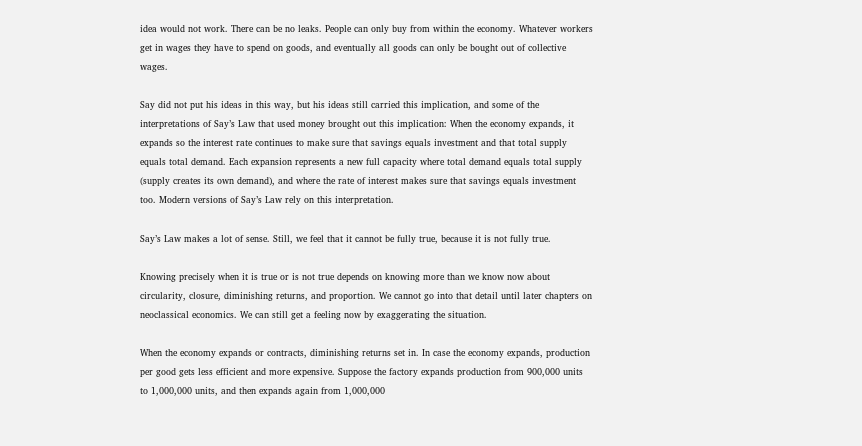idea would not work. There can be no leaks. People can only buy from within the economy. Whatever workers get in wages they have to spend on goods, and eventually all goods can only be bought out of collective wages.

Say did not put his ideas in this way, but his ideas still carried this implication, and some of the interpretations of Say’s Law that used money brought out this implication: When the economy expands, it expands so the interest rate continues to make sure that savings equals investment and that total supply equals total demand. Each expansion represents a new full capacity where total demand equals total supply (supply creates its own demand), and where the rate of interest makes sure that savings equals investment too. Modern versions of Say’s Law rely on this interpretation.

Say’s Law makes a lot of sense. Still, we feel that it cannot be fully true, because it is not fully true.

Knowing precisely when it is true or is not true depends on knowing more than we know now about circularity, closure, diminishing returns, and proportion. We cannot go into that detail until later chapters on neoclassical economics. We can still get a feeling now by exaggerating the situation.

When the economy expands or contracts, diminishing returns set in. In case the economy expands, production per good gets less efficient and more expensive. Suppose the factory expands production from 900,000 units to 1,000,000 units, and then expands again from 1,000,000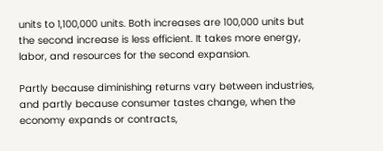units to 1,100,000 units. Both increases are 100,000 units but the second increase is less efficient. It takes more energy, labor, and resources for the second expansion.

Partly because diminishing returns vary between industries, and partly because consumer tastes change, when the economy expands or contracts,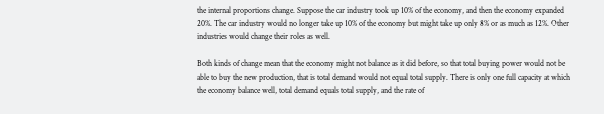the internal proportions change. Suppose the car industry took up 10% of the economy, and then the economy expanded 20%. The car industry would no longer take up 10% of the economy but might take up only 8% or as much as 12%. Other industries would change their roles as well.

Both kinds of change mean that the economy might not balance as it did before, so that total buying power would not be able to buy the new production, that is total demand would not equal total supply. There is only one full capacity at which the economy balance well, total demand equals total supply, and the rate of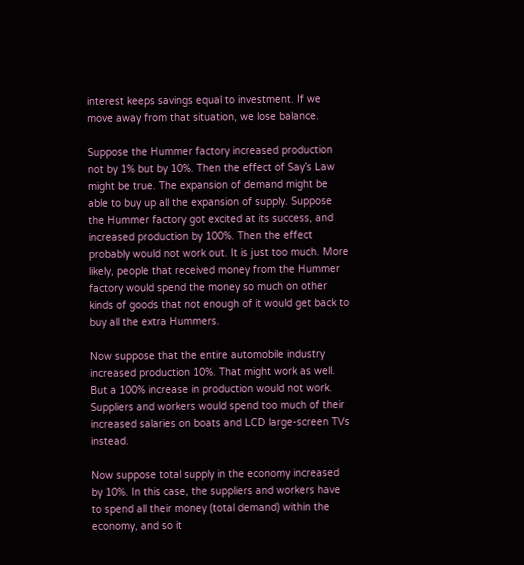interest keeps savings equal to investment. If we move away from that situation, we lose balance.

Suppose the Hummer factory increased production not by 1% but by 10%. Then the effect of Say’s Law might be true. The expansion of demand might be able to buy up all the expansion of supply. Suppose the Hummer factory got excited at its success, and increased production by 100%. Then the effect probably would not work out. It is just too much. More likely, people that received money from the Hummer factory would spend the money so much on other kinds of goods that not enough of it would get back to buy all the extra Hummers.

Now suppose that the entire automobile industry increased production 10%. That might work as well. But a 100% increase in production would not work. Suppliers and workers would spend too much of their increased salaries on boats and LCD large-screen TVs instead.

Now suppose total supply in the economy increased by 10%. In this case, the suppliers and workers have to spend all their money (total demand) within the economy, and so it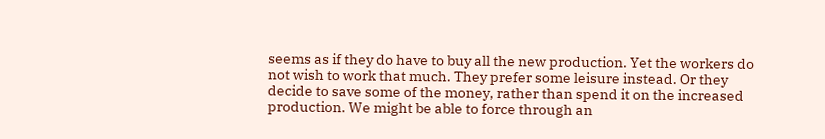seems as if they do have to buy all the new production. Yet the workers do not wish to work that much. They prefer some leisure instead. Or they decide to save some of the money, rather than spend it on the increased production. We might be able to force through an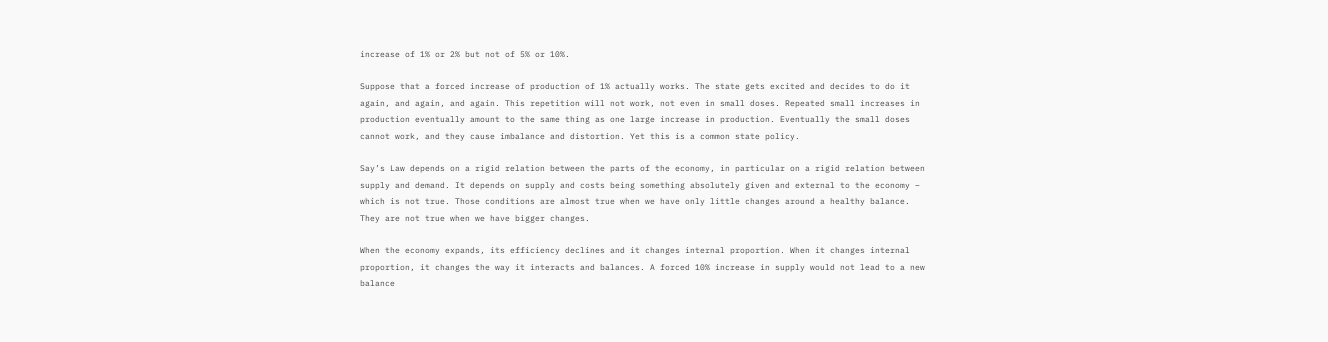increase of 1% or 2% but not of 5% or 10%.

Suppose that a forced increase of production of 1% actually works. The state gets excited and decides to do it again, and again, and again. This repetition will not work, not even in small doses. Repeated small increases in production eventually amount to the same thing as one large increase in production. Eventually the small doses cannot work, and they cause imbalance and distortion. Yet this is a common state policy.

Say’s Law depends on a rigid relation between the parts of the economy, in particular on a rigid relation between supply and demand. It depends on supply and costs being something absolutely given and external to the economy – which is not true. Those conditions are almost true when we have only little changes around a healthy balance. They are not true when we have bigger changes.

When the economy expands, its efficiency declines and it changes internal proportion. When it changes internal proportion, it changes the way it interacts and balances. A forced 10% increase in supply would not lead to a new balance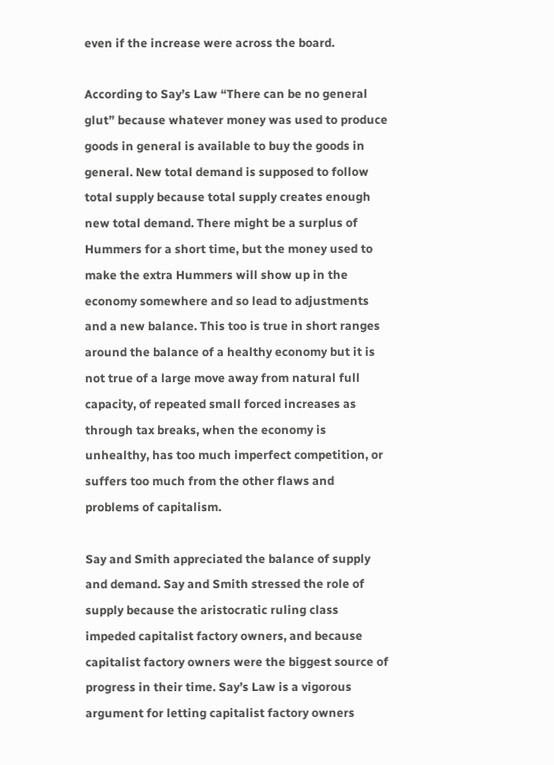even if the increase were across the board.

According to Say’s Law “There can be no general glut” because whatever money was used to produce goods in general is available to buy the goods in general. New total demand is supposed to follow total supply because total supply creates enough new total demand. There might be a surplus of Hummers for a short time, but the money used to make the extra Hummers will show up in the economy somewhere and so lead to adjustments and a new balance. This too is true in short ranges around the balance of a healthy economy but it is not true of a large move away from natural full capacity, of repeated small forced increases as through tax breaks, when the economy is unhealthy, has too much imperfect competition, or suffers too much from the other flaws and problems of capitalism.

Say and Smith appreciated the balance of supply and demand. Say and Smith stressed the role of supply because the aristocratic ruling class impeded capitalist factory owners, and because capitalist factory owners were the biggest source of progress in their time. Say’s Law is a vigorous argument for letting capitalist factory owners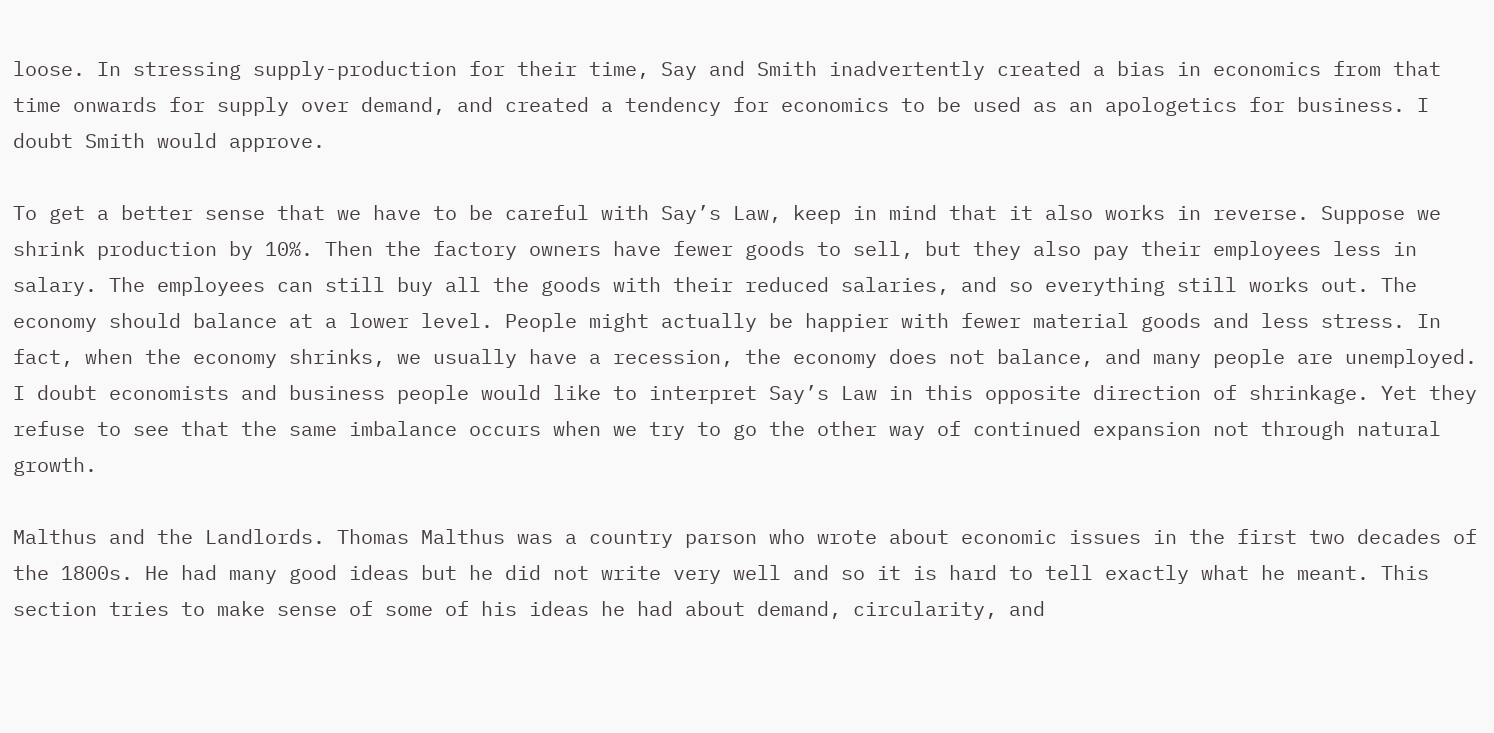loose. In stressing supply-production for their time, Say and Smith inadvertently created a bias in economics from that time onwards for supply over demand, and created a tendency for economics to be used as an apologetics for business. I doubt Smith would approve.

To get a better sense that we have to be careful with Say’s Law, keep in mind that it also works in reverse. Suppose we shrink production by 10%. Then the factory owners have fewer goods to sell, but they also pay their employees less in salary. The employees can still buy all the goods with their reduced salaries, and so everything still works out. The economy should balance at a lower level. People might actually be happier with fewer material goods and less stress. In fact, when the economy shrinks, we usually have a recession, the economy does not balance, and many people are unemployed. I doubt economists and business people would like to interpret Say’s Law in this opposite direction of shrinkage. Yet they refuse to see that the same imbalance occurs when we try to go the other way of continued expansion not through natural growth.

Malthus and the Landlords. Thomas Malthus was a country parson who wrote about economic issues in the first two decades of the 1800s. He had many good ideas but he did not write very well and so it is hard to tell exactly what he meant. This section tries to make sense of some of his ideas he had about demand, circularity, and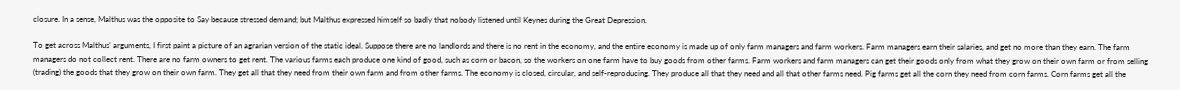closure. In a sense, Malthus was the opposite to Say because stressed demand; but Malthus expressed himself so badly that nobody listened until Keynes during the Great Depression.

To get across Malthus’ arguments, I first paint a picture of an agrarian version of the static ideal. Suppose there are no landlords and there is no rent in the economy, and the entire economy is made up of only farm managers and farm workers. Farm managers earn their salaries, and get no more than they earn. The farm managers do not collect rent. There are no farm owners to get rent. The various farms each produce one kind of good, such as corn or bacon, so the workers on one farm have to buy goods from other farms. Farm workers and farm managers can get their goods only from what they grow on their own farm or from selling (trading) the goods that they grow on their own farm. They get all that they need from their own farm and from other farms. The economy is closed, circular, and self-reproducing. They produce all that they need and all that other farms need. Pig farms get all the corn they need from corn farms. Corn farms get all the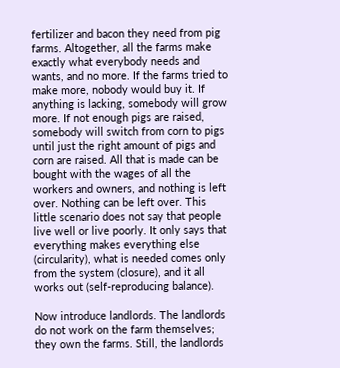fertilizer and bacon they need from pig farms. Altogether, all the farms make exactly what everybody needs and wants, and no more. If the farms tried to make more, nobody would buy it. If anything is lacking, somebody will grow more. If not enough pigs are raised, somebody will switch from corn to pigs until just the right amount of pigs and corn are raised. All that is made can be bought with the wages of all the workers and owners, and nothing is left over. Nothing can be left over. This little scenario does not say that people live well or live poorly. It only says that everything makes everything else (circularity), what is needed comes only from the system (closure), and it all works out (self-reproducing balance).

Now introduce landlords. The landlords do not work on the farm themselves; they own the farms. Still, the landlords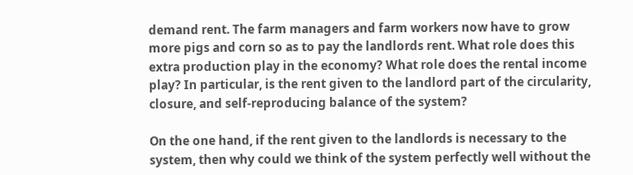demand rent. The farm managers and farm workers now have to grow more pigs and corn so as to pay the landlords rent. What role does this extra production play in the economy? What role does the rental income play? In particular, is the rent given to the landlord part of the circularity, closure, and self-reproducing balance of the system?

On the one hand, if the rent given to the landlords is necessary to the system, then why could we think of the system perfectly well without the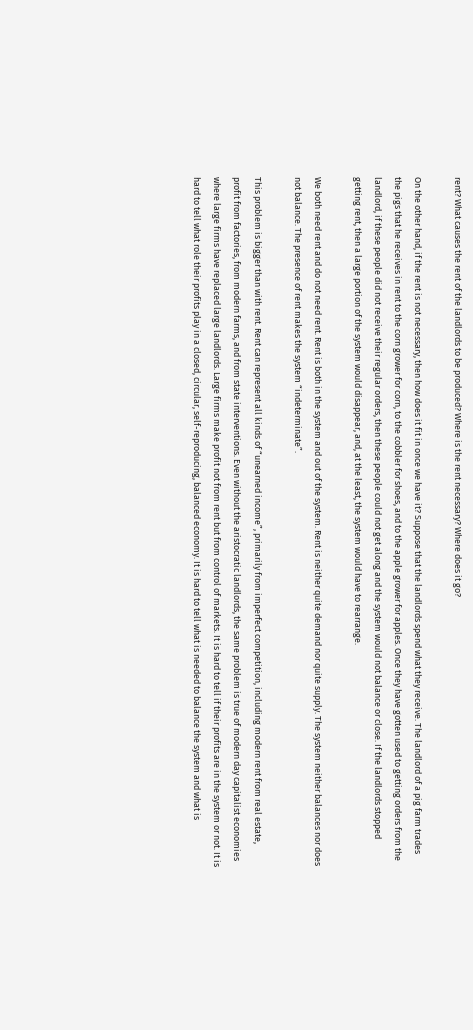rent? What causes the rent of the landlords to be produced? Where is the rent necessary? Where does it go?

On the other hand, if the rent is not necessary, then how does it fit in once we have it? Suppose that the landlords spend what they receive. The landlord of a pig farm trades the pigs that he receives in rent to the corn grower for corn, to the cobbler for shoes, and to the apple grower for apples. Once they have gotten used to getting orders from the landlord, if these people did not receive their regular orders, then these people could not get along and the system would not balance or close. If the landlords stopped getting rent, then a large portion of the system would disappear, and, at the least, the system would have to rearrange.

We both need rent and do not need rent. Rent is both in the system and out of the system. Rent is neither quite demand nor quite supply. The system neither balances nor does not balance. The presence of rent makes the system “indeterminate”.

This problem is bigger than with rent. Rent can represent all kinds of “unearned income”, primarily from imperfect competition, including modern rent from real estate, profit from factories, from modern farms, and from state interventions. Even without the aristocratic landlords, the same problem is true of modern day capitalist economies where large firms have replaced large landlords. Large firms make profit not from rent but from control of markets. It is hard to tell if their profits are in the system or not. It is hard to tell what role their profits play in a closed, circular, self-reproducing, balanced economy. It is hard to tell what is needed to balance the system and what is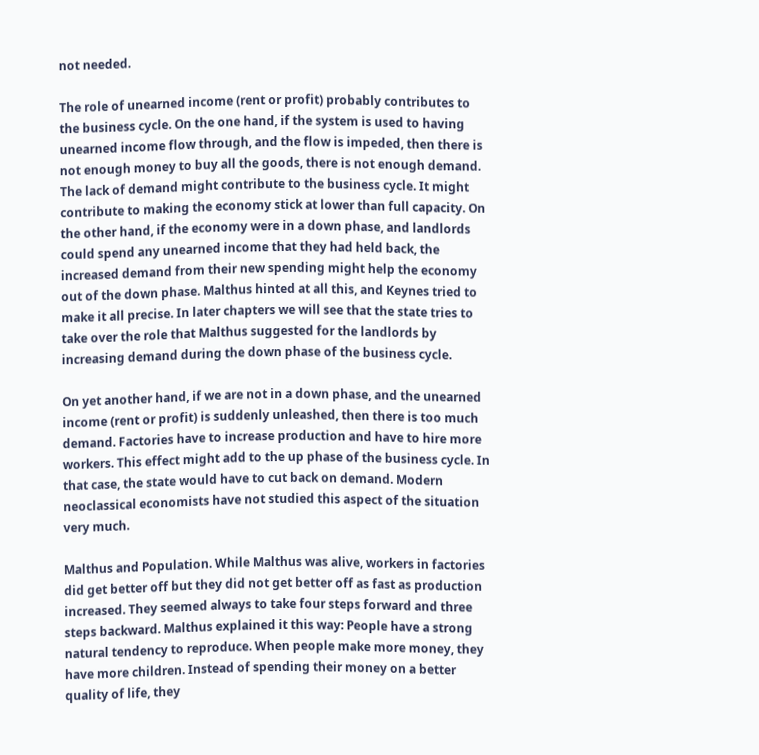not needed.

The role of unearned income (rent or profit) probably contributes to the business cycle. On the one hand, if the system is used to having unearned income flow through, and the flow is impeded, then there is not enough money to buy all the goods, there is not enough demand. The lack of demand might contribute to the business cycle. It might contribute to making the economy stick at lower than full capacity. On the other hand, if the economy were in a down phase, and landlords could spend any unearned income that they had held back, the increased demand from their new spending might help the economy out of the down phase. Malthus hinted at all this, and Keynes tried to make it all precise. In later chapters we will see that the state tries to take over the role that Malthus suggested for the landlords by increasing demand during the down phase of the business cycle.

On yet another hand, if we are not in a down phase, and the unearned income (rent or profit) is suddenly unleashed, then there is too much demand. Factories have to increase production and have to hire more workers. This effect might add to the up phase of the business cycle. In that case, the state would have to cut back on demand. Modern neoclassical economists have not studied this aspect of the situation very much.

Malthus and Population. While Malthus was alive, workers in factories did get better off but they did not get better off as fast as production increased. They seemed always to take four steps forward and three steps backward. Malthus explained it this way: People have a strong natural tendency to reproduce. When people make more money, they have more children. Instead of spending their money on a better quality of life, they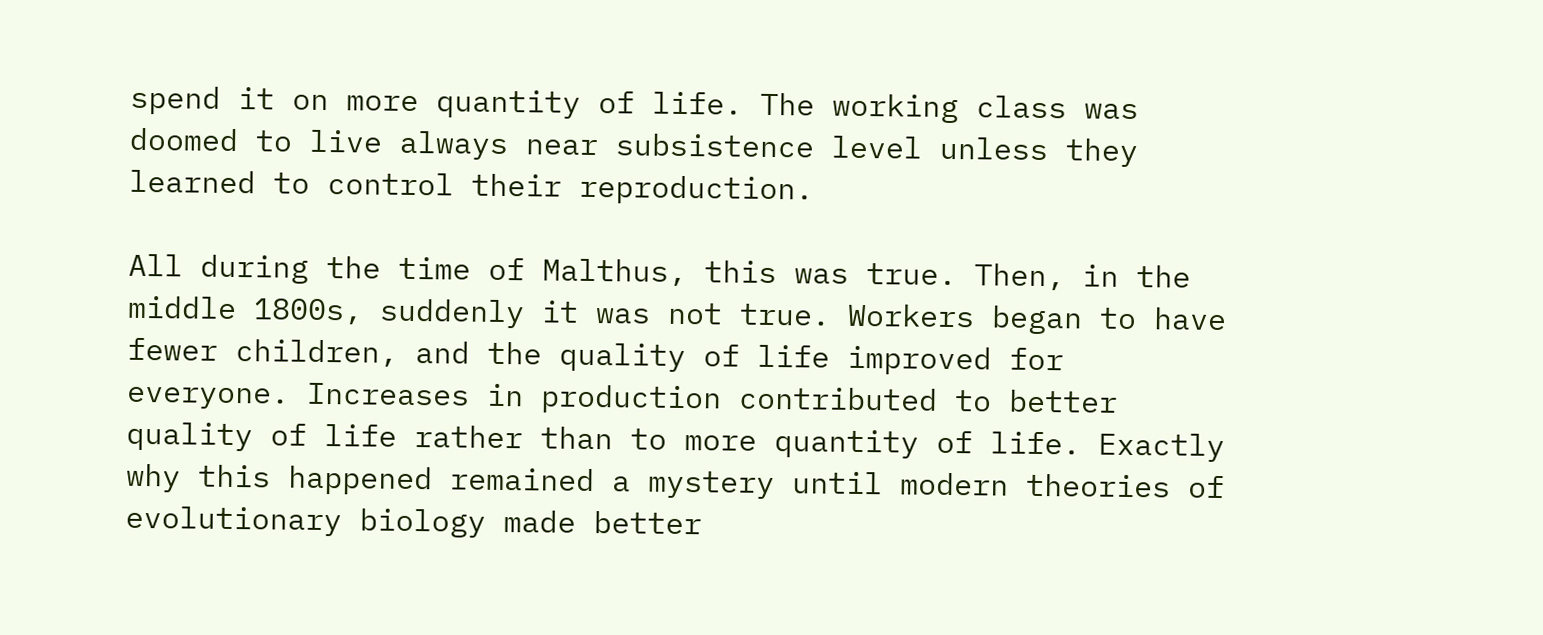spend it on more quantity of life. The working class was doomed to live always near subsistence level unless they learned to control their reproduction.

All during the time of Malthus, this was true. Then, in the middle 1800s, suddenly it was not true. Workers began to have fewer children, and the quality of life improved for everyone. Increases in production contributed to better quality of life rather than to more quantity of life. Exactly why this happened remained a mystery until modern theories of evolutionary biology made better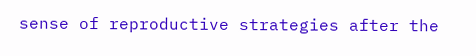sense of reproductive strategies after the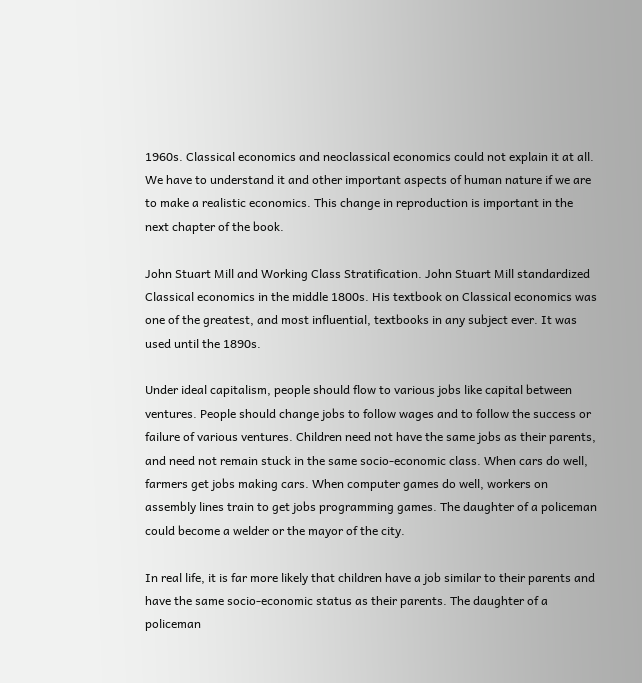1960s. Classical economics and neoclassical economics could not explain it at all. We have to understand it and other important aspects of human nature if we are to make a realistic economics. This change in reproduction is important in the next chapter of the book.

John Stuart Mill and Working Class Stratification. John Stuart Mill standardized Classical economics in the middle 1800s. His textbook on Classical economics was one of the greatest, and most influential, textbooks in any subject ever. It was used until the 1890s.

Under ideal capitalism, people should flow to various jobs like capital between ventures. People should change jobs to follow wages and to follow the success or failure of various ventures. Children need not have the same jobs as their parents, and need not remain stuck in the same socio-economic class. When cars do well, farmers get jobs making cars. When computer games do well, workers on assembly lines train to get jobs programming games. The daughter of a policeman could become a welder or the mayor of the city.

In real life, it is far more likely that children have a job similar to their parents and have the same socio-economic status as their parents. The daughter of a policeman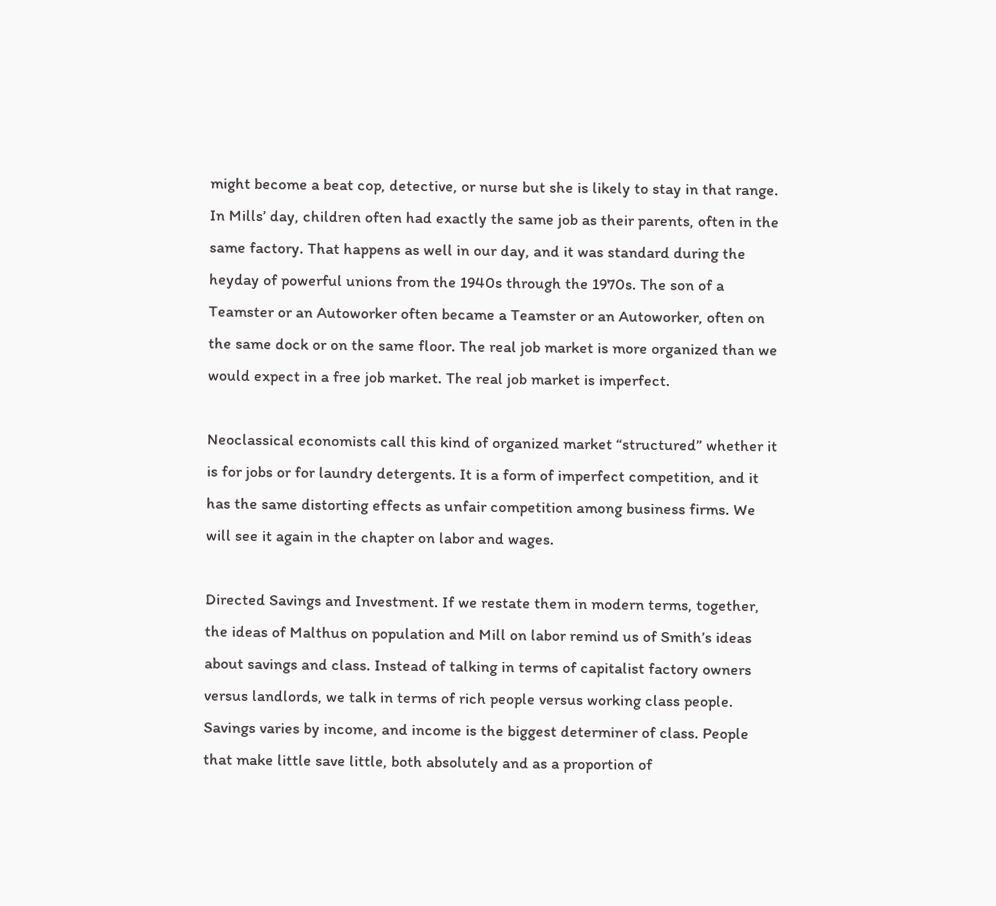might become a beat cop, detective, or nurse but she is likely to stay in that range. In Mills’ day, children often had exactly the same job as their parents, often in the same factory. That happens as well in our day, and it was standard during the heyday of powerful unions from the 1940s through the 1970s. The son of a Teamster or an Autoworker often became a Teamster or an Autoworker, often on the same dock or on the same floor. The real job market is more organized than we would expect in a free job market. The real job market is imperfect.

Neoclassical economists call this kind of organized market “structured” whether it is for jobs or for laundry detergents. It is a form of imperfect competition, and it has the same distorting effects as unfair competition among business firms. We will see it again in the chapter on labor and wages.

Directed Savings and Investment. If we restate them in modern terms, together, the ideas of Malthus on population and Mill on labor remind us of Smith’s ideas about savings and class. Instead of talking in terms of capitalist factory owners versus landlords, we talk in terms of rich people versus working class people. Savings varies by income, and income is the biggest determiner of class. People that make little save little, both absolutely and as a proportion of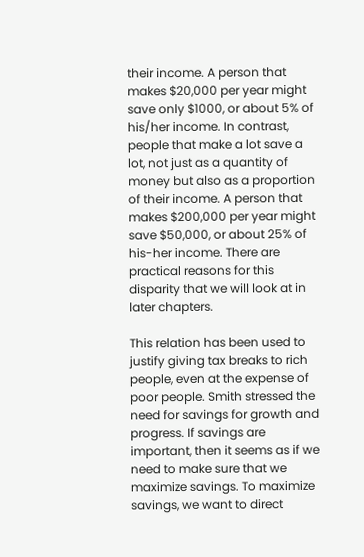their income. A person that makes $20,000 per year might save only $1000, or about 5% of his/her income. In contrast, people that make a lot save a lot, not just as a quantity of money but also as a proportion of their income. A person that makes $200,000 per year might save $50,000, or about 25% of his-her income. There are practical reasons for this disparity that we will look at in later chapters.

This relation has been used to justify giving tax breaks to rich people, even at the expense of poor people. Smith stressed the need for savings for growth and progress. If savings are important, then it seems as if we need to make sure that we maximize savings. To maximize savings, we want to direct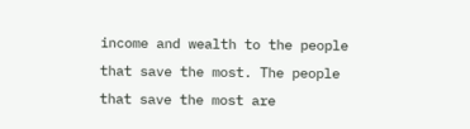income and wealth to the people that save the most. The people that save the most are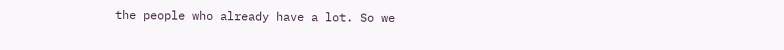the people who already have a lot. So we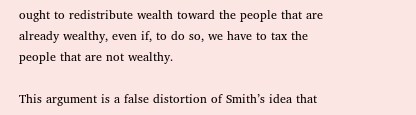ought to redistribute wealth toward the people that are already wealthy, even if, to do so, we have to tax the people that are not wealthy.

This argument is a false distortion of Smith’s idea that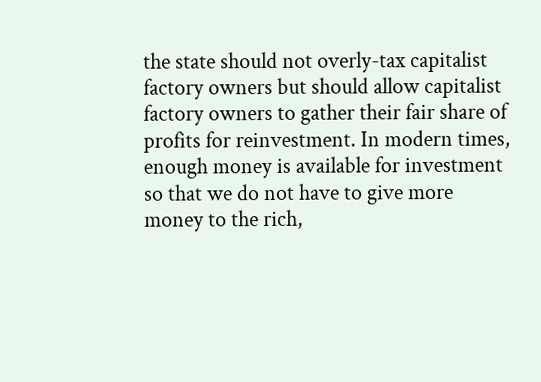the state should not overly-tax capitalist factory owners but should allow capitalist factory owners to gather their fair share of profits for reinvestment. In modern times, enough money is available for investment so that we do not have to give more money to the rich,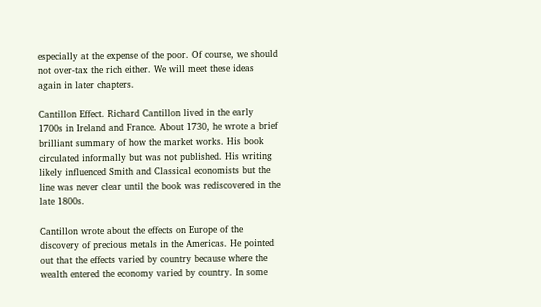especially at the expense of the poor. Of course, we should not over-tax the rich either. We will meet these ideas again in later chapters.

Cantillon Effect. Richard Cantillon lived in the early 1700s in Ireland and France. About 1730, he wrote a brief brilliant summary of how the market works. His book circulated informally but was not published. His writing likely influenced Smith and Classical economists but the line was never clear until the book was rediscovered in the late 1800s.

Cantillon wrote about the effects on Europe of the discovery of precious metals in the Americas. He pointed out that the effects varied by country because where the wealth entered the economy varied by country. In some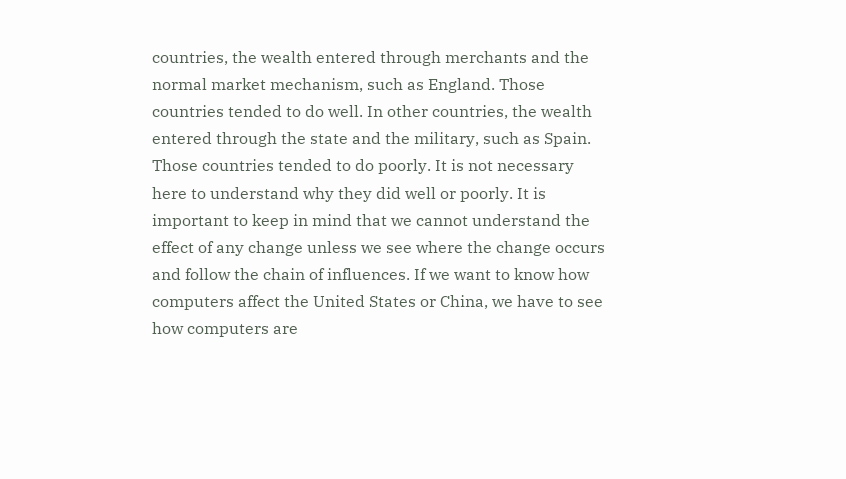countries, the wealth entered through merchants and the normal market mechanism, such as England. Those countries tended to do well. In other countries, the wealth entered through the state and the military, such as Spain. Those countries tended to do poorly. It is not necessary here to understand why they did well or poorly. It is important to keep in mind that we cannot understand the effect of any change unless we see where the change occurs and follow the chain of influences. If we want to know how computers affect the United States or China, we have to see how computers are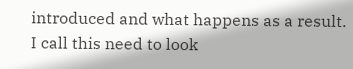introduced and what happens as a result. I call this need to look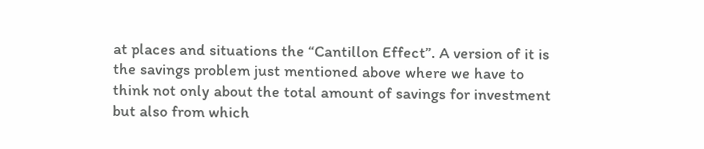at places and situations the “Cantillon Effect”. A version of it is the savings problem just mentioned above where we have to think not only about the total amount of savings for investment but also from which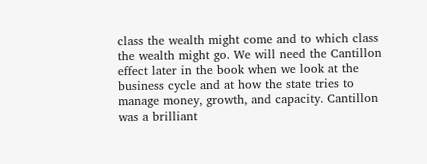class the wealth might come and to which class the wealth might go. We will need the Cantillon effect later in the book when we look at the business cycle and at how the state tries to manage money, growth, and capacity. Cantillon was a brilliant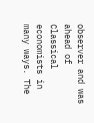observer and was ahead of Classical economists in many ways. The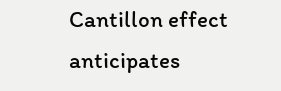Cantillon effect anticipates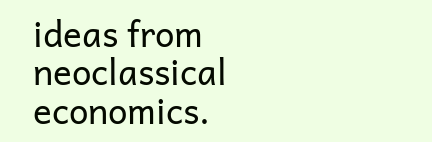ideas from neoclassical economics.